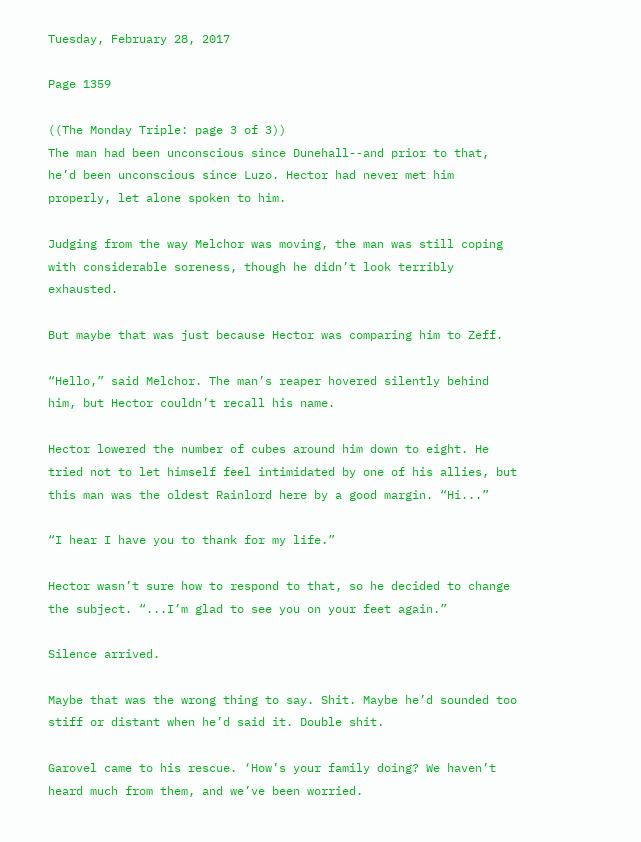Tuesday, February 28, 2017

Page 1359

((The Monday Triple: page 3 of 3))
The man had been unconscious since Dunehall--and prior to that, he’d been unconscious since Luzo. Hector had never met him properly, let alone spoken to him.

Judging from the way Melchor was moving, the man was still coping with considerable soreness, though he didn’t look terribly exhausted.

But maybe that was just because Hector was comparing him to Zeff.

“Hello,” said Melchor. The man’s reaper hovered silently behind him, but Hector couldn’t recall his name.

Hector lowered the number of cubes around him down to eight. He tried not to let himself feel intimidated by one of his allies, but this man was the oldest Rainlord here by a good margin. “Hi...”

“I hear I have you to thank for my life.”

Hector wasn’t sure how to respond to that, so he decided to change the subject. “...I’m glad to see you on your feet again.”

Silence arrived.

Maybe that was the wrong thing to say. Shit. Maybe he’d sounded too stiff or distant when he’d said it. Double shit.

Garovel came to his rescue. ‘How’s your family doing? We haven’t heard much from them, and we’ve been worried.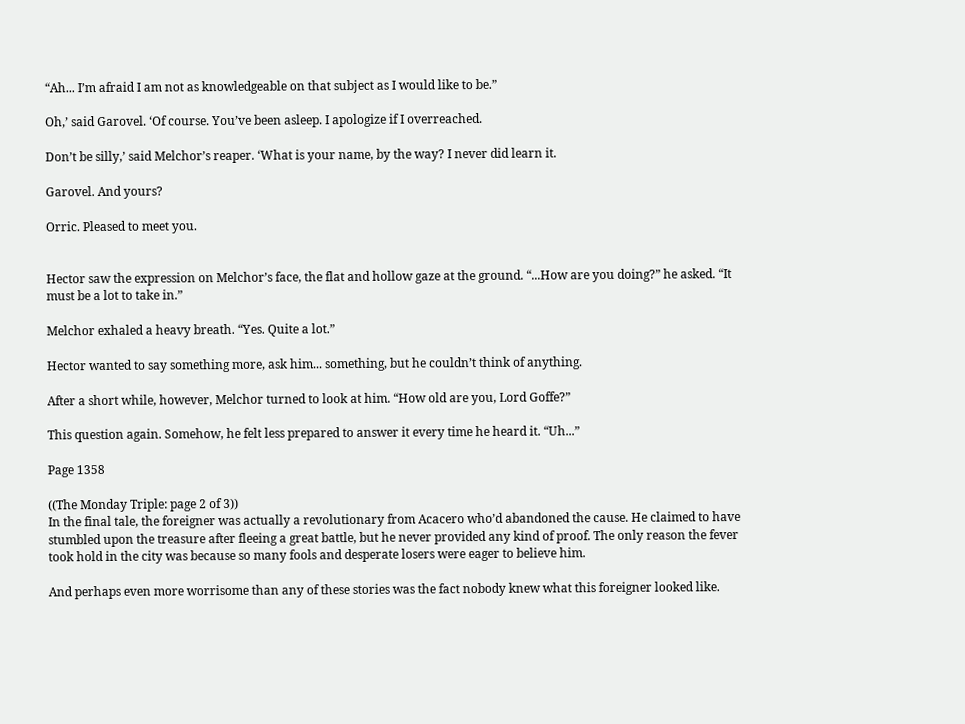“Ah... I’m afraid I am not as knowledgeable on that subject as I would like to be.”

Oh,’ said Garovel. ‘Of course. You’ve been asleep. I apologize if I overreached.

Don’t be silly,’ said Melchor’s reaper. ‘What is your name, by the way? I never did learn it.

Garovel. And yours?

Orric. Pleased to meet you.


Hector saw the expression on Melchor’s face, the flat and hollow gaze at the ground. “...How are you doing?” he asked. “It must be a lot to take in.”

Melchor exhaled a heavy breath. “Yes. Quite a lot.”

Hector wanted to say something more, ask him... something, but he couldn’t think of anything.

After a short while, however, Melchor turned to look at him. “How old are you, Lord Goffe?”

This question again. Somehow, he felt less prepared to answer it every time he heard it. “Uh...”

Page 1358

((The Monday Triple: page 2 of 3))
In the final tale, the foreigner was actually a revolutionary from Acacero who’d abandoned the cause. He claimed to have stumbled upon the treasure after fleeing a great battle, but he never provided any kind of proof. The only reason the fever took hold in the city was because so many fools and desperate losers were eager to believe him.

And perhaps even more worrisome than any of these stories was the fact nobody knew what this foreigner looked like.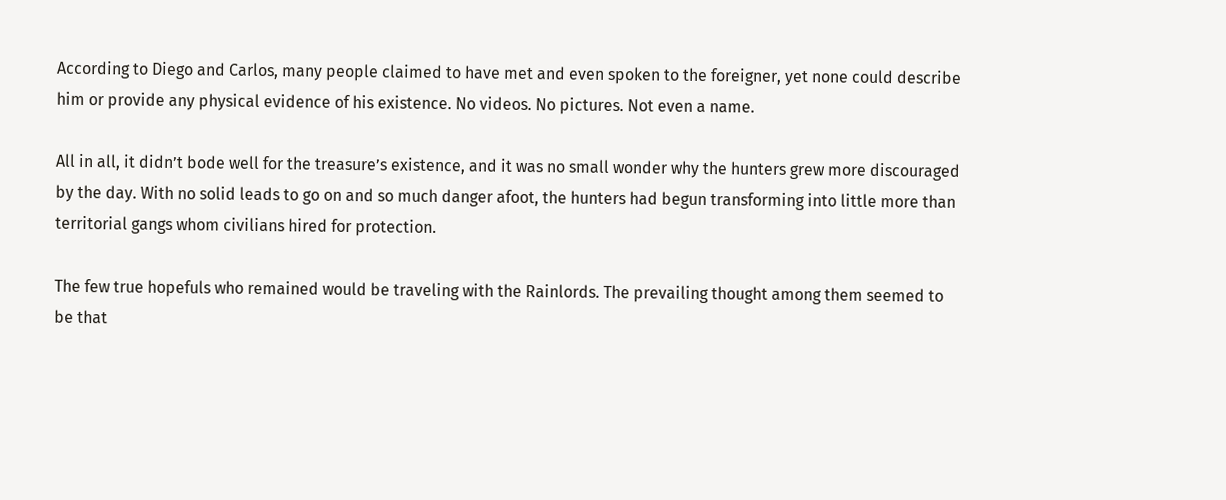According to Diego and Carlos, many people claimed to have met and even spoken to the foreigner, yet none could describe him or provide any physical evidence of his existence. No videos. No pictures. Not even a name.

All in all, it didn’t bode well for the treasure’s existence, and it was no small wonder why the hunters grew more discouraged by the day. With no solid leads to go on and so much danger afoot, the hunters had begun transforming into little more than territorial gangs whom civilians hired for protection.

The few true hopefuls who remained would be traveling with the Rainlords. The prevailing thought among them seemed to be that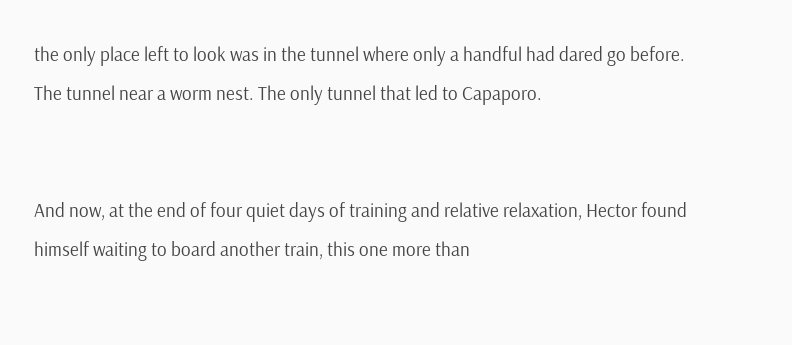the only place left to look was in the tunnel where only a handful had dared go before. The tunnel near a worm nest. The only tunnel that led to Capaporo.


And now, at the end of four quiet days of training and relative relaxation, Hector found himself waiting to board another train, this one more than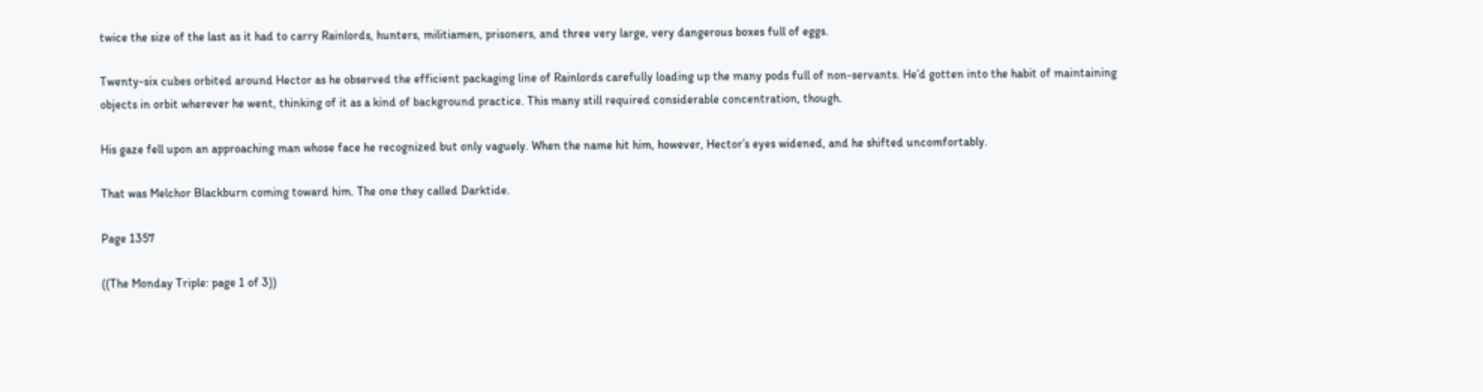twice the size of the last as it had to carry Rainlords, hunters, militiamen, prisoners, and three very large, very dangerous boxes full of eggs.

Twenty-six cubes orbited around Hector as he observed the efficient packaging line of Rainlords carefully loading up the many pods full of non-servants. He’d gotten into the habit of maintaining objects in orbit wherever he went, thinking of it as a kind of background practice. This many still required considerable concentration, though.

His gaze fell upon an approaching man whose face he recognized but only vaguely. When the name hit him, however, Hector’s eyes widened, and he shifted uncomfortably.

That was Melchor Blackburn coming toward him. The one they called Darktide.

Page 1357

((The Monday Triple: page 1 of 3))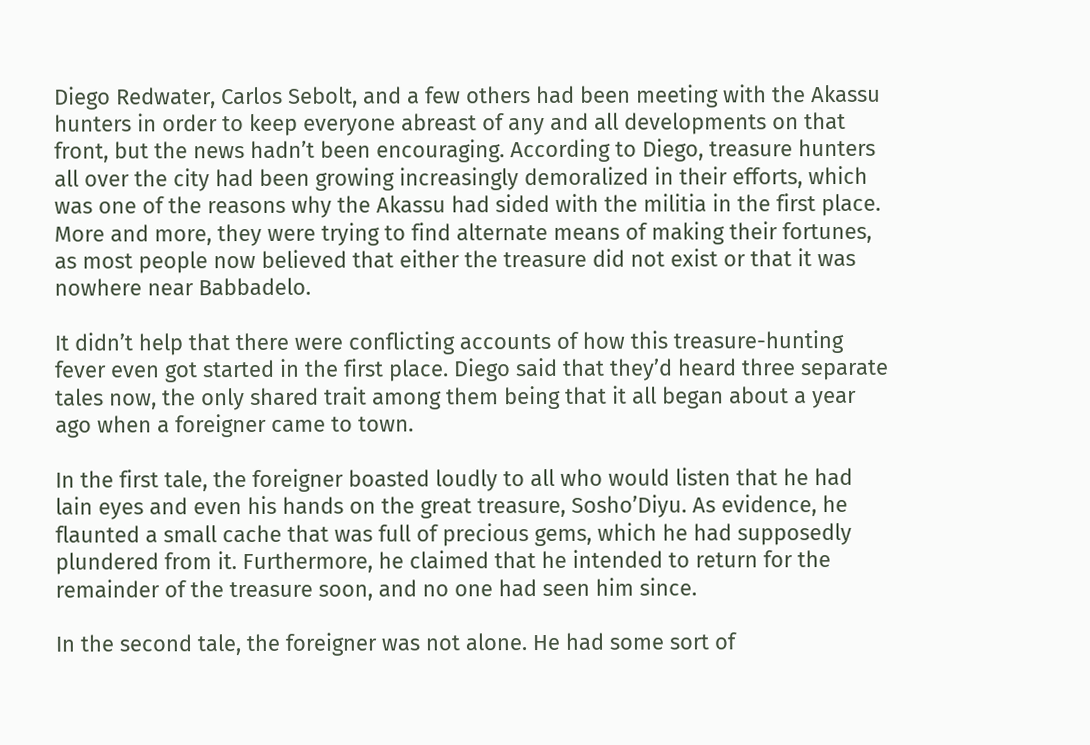Diego Redwater, Carlos Sebolt, and a few others had been meeting with the Akassu hunters in order to keep everyone abreast of any and all developments on that front, but the news hadn’t been encouraging. According to Diego, treasure hunters all over the city had been growing increasingly demoralized in their efforts, which was one of the reasons why the Akassu had sided with the militia in the first place. More and more, they were trying to find alternate means of making their fortunes, as most people now believed that either the treasure did not exist or that it was nowhere near Babbadelo.

It didn’t help that there were conflicting accounts of how this treasure-hunting fever even got started in the first place. Diego said that they’d heard three separate tales now, the only shared trait among them being that it all began about a year ago when a foreigner came to town.

In the first tale, the foreigner boasted loudly to all who would listen that he had lain eyes and even his hands on the great treasure, Sosho’Diyu. As evidence, he flaunted a small cache that was full of precious gems, which he had supposedly plundered from it. Furthermore, he claimed that he intended to return for the remainder of the treasure soon, and no one had seen him since.

In the second tale, the foreigner was not alone. He had some sort of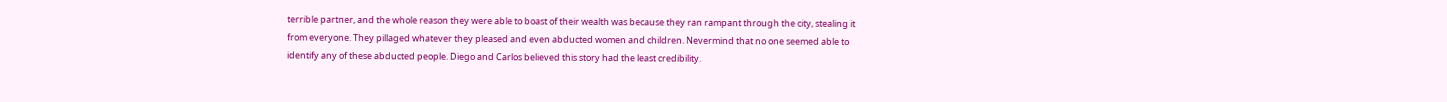terrible partner, and the whole reason they were able to boast of their wealth was because they ran rampant through the city, stealing it from everyone. They pillaged whatever they pleased and even abducted women and children. Nevermind that no one seemed able to identify any of these abducted people. Diego and Carlos believed this story had the least credibility.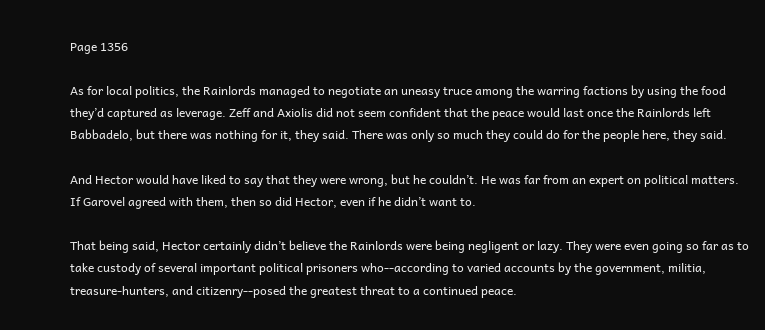Page 1356

As for local politics, the Rainlords managed to negotiate an uneasy truce among the warring factions by using the food they’d captured as leverage. Zeff and Axiolis did not seem confident that the peace would last once the Rainlords left Babbadelo, but there was nothing for it, they said. There was only so much they could do for the people here, they said.

And Hector would have liked to say that they were wrong, but he couldn’t. He was far from an expert on political matters. If Garovel agreed with them, then so did Hector, even if he didn’t want to.

That being said, Hector certainly didn’t believe the Rainlords were being negligent or lazy. They were even going so far as to take custody of several important political prisoners who--according to varied accounts by the government, militia, treasure-hunters, and citizenry--posed the greatest threat to a continued peace.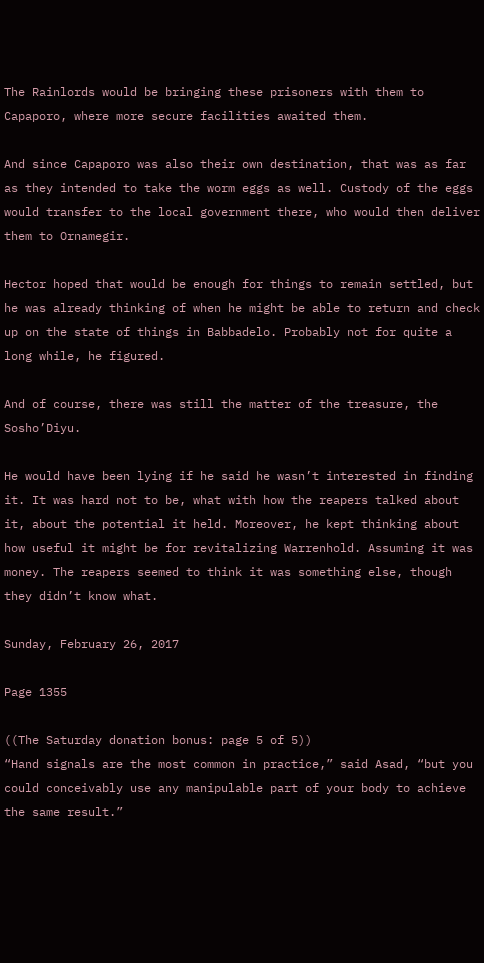The Rainlords would be bringing these prisoners with them to Capaporo, where more secure facilities awaited them.

And since Capaporo was also their own destination, that was as far as they intended to take the worm eggs as well. Custody of the eggs would transfer to the local government there, who would then deliver them to Ornamegir.

Hector hoped that would be enough for things to remain settled, but he was already thinking of when he might be able to return and check up on the state of things in Babbadelo. Probably not for quite a long while, he figured.

And of course, there was still the matter of the treasure, the Sosho’Diyu.

He would have been lying if he said he wasn’t interested in finding it. It was hard not to be, what with how the reapers talked about it, about the potential it held. Moreover, he kept thinking about how useful it might be for revitalizing Warrenhold. Assuming it was money. The reapers seemed to think it was something else, though they didn’t know what.

Sunday, February 26, 2017

Page 1355

((The Saturday donation bonus: page 5 of 5))
“Hand signals are the most common in practice,” said Asad, “but you could conceivably use any manipulable part of your body to achieve the same result.”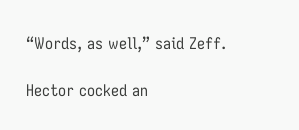“Words, as well,” said Zeff.

Hector cocked an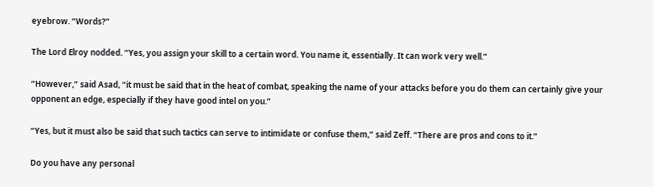eyebrow. “Words?”

The Lord Elroy nodded. “Yes, you assign your skill to a certain word. You name it, essentially. It can work very well.”

“However,” said Asad, “it must be said that in the heat of combat, speaking the name of your attacks before you do them can certainly give your opponent an edge, especially if they have good intel on you.”

“Yes, but it must also be said that such tactics can serve to intimidate or confuse them,” said Zeff. “There are pros and cons to it.”

Do you have any personal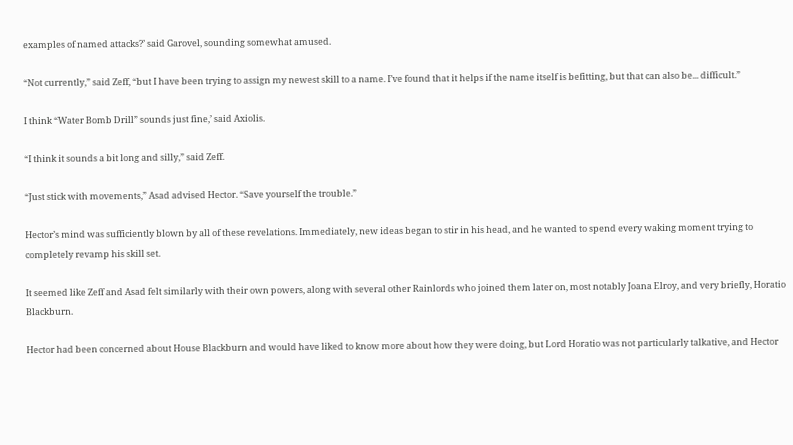examples of named attacks?’ said Garovel, sounding somewhat amused.

“Not currently,” said Zeff, “but I have been trying to assign my newest skill to a name. I’ve found that it helps if the name itself is befitting, but that can also be... difficult.”

I think “Water Bomb Drill” sounds just fine,’ said Axiolis.

“I think it sounds a bit long and silly,” said Zeff.

“Just stick with movements,” Asad advised Hector. “Save yourself the trouble.”

Hector’s mind was sufficiently blown by all of these revelations. Immediately, new ideas began to stir in his head, and he wanted to spend every waking moment trying to completely revamp his skill set.

It seemed like Zeff and Asad felt similarly with their own powers, along with several other Rainlords who joined them later on, most notably Joana Elroy, and very briefly, Horatio Blackburn.

Hector had been concerned about House Blackburn and would have liked to know more about how they were doing, but Lord Horatio was not particularly talkative, and Hector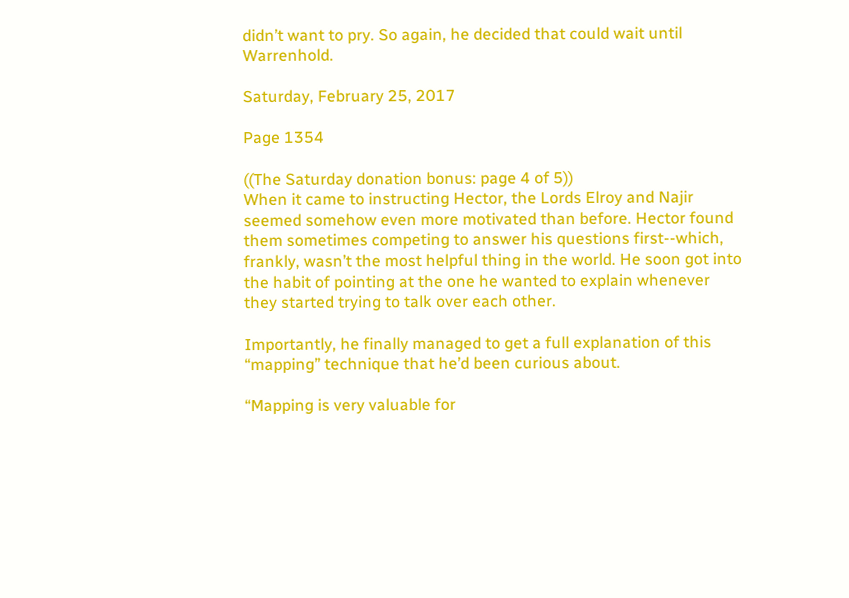didn’t want to pry. So again, he decided that could wait until Warrenhold.

Saturday, February 25, 2017

Page 1354

((The Saturday donation bonus: page 4 of 5))
When it came to instructing Hector, the Lords Elroy and Najir seemed somehow even more motivated than before. Hector found them sometimes competing to answer his questions first--which, frankly, wasn’t the most helpful thing in the world. He soon got into the habit of pointing at the one he wanted to explain whenever they started trying to talk over each other.

Importantly, he finally managed to get a full explanation of this “mapping” technique that he’d been curious about.

“Mapping is very valuable for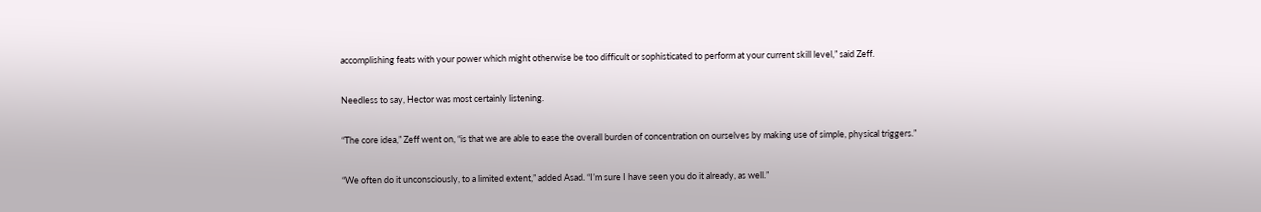accomplishing feats with your power which might otherwise be too difficult or sophisticated to perform at your current skill level,” said Zeff.

Needless to say, Hector was most certainly listening.

“The core idea,” Zeff went on, “is that we are able to ease the overall burden of concentration on ourselves by making use of simple, physical triggers.”

“We often do it unconsciously, to a limited extent,” added Asad. “I’m sure I have seen you do it already, as well.”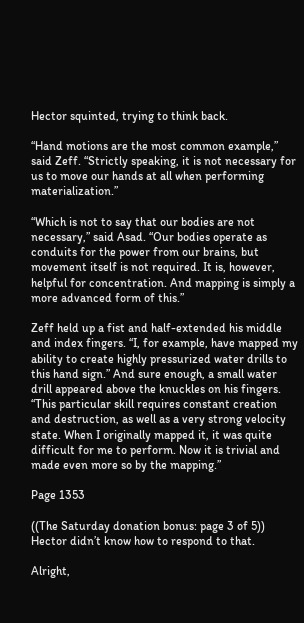Hector squinted, trying to think back.

“Hand motions are the most common example,” said Zeff. “Strictly speaking, it is not necessary for us to move our hands at all when performing materialization.”

“Which is not to say that our bodies are not necessary,” said Asad. “Our bodies operate as conduits for the power from our brains, but movement itself is not required. It is, however, helpful for concentration. And mapping is simply a more advanced form of this.”

Zeff held up a fist and half-extended his middle and index fingers. “I, for example, have mapped my ability to create highly pressurized water drills to this hand sign.” And sure enough, a small water drill appeared above the knuckles on his fingers. “This particular skill requires constant creation and destruction, as well as a very strong velocity state. When I originally mapped it, it was quite difficult for me to perform. Now it is trivial and made even more so by the mapping.”

Page 1353

((The Saturday donation bonus: page 3 of 5))
Hector didn’t know how to respond to that.

Alright,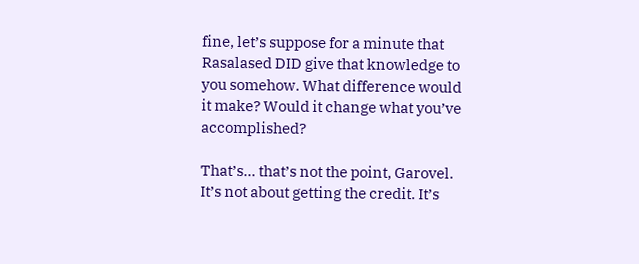fine, let’s suppose for a minute that Rasalased DID give that knowledge to you somehow. What difference would it make? Would it change what you’ve accomplished?

That’s... that’s not the point, Garovel. It’s not about getting the credit. It’s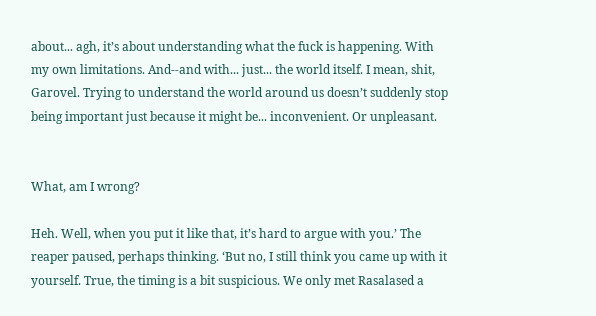about... agh, it’s about understanding what the fuck is happening. With my own limitations. And--and with... just... the world itself. I mean, shit, Garovel. Trying to understand the world around us doesn’t suddenly stop being important just because it might be... inconvenient. Or unpleasant.


What, am I wrong?

Heh. Well, when you put it like that, it’s hard to argue with you.’ The reaper paused, perhaps thinking. ‘But no, I still think you came up with it yourself. True, the timing is a bit suspicious. We only met Rasalased a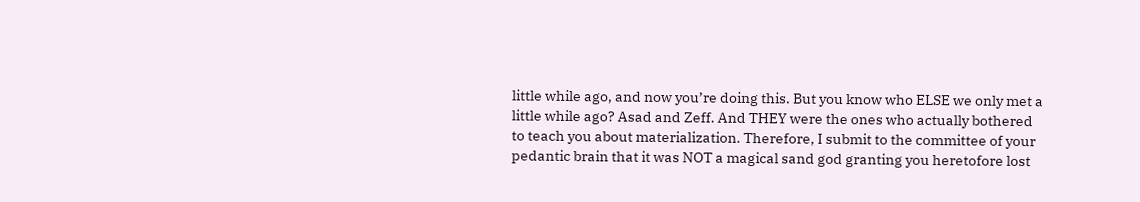little while ago, and now you’re doing this. But you know who ELSE we only met a little while ago? Asad and Zeff. And THEY were the ones who actually bothered to teach you about materialization. Therefore, I submit to the committee of your pedantic brain that it was NOT a magical sand god granting you heretofore lost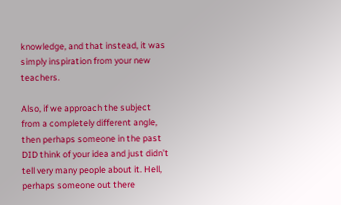knowledge, and that instead, it was simply inspiration from your new teachers.

Also, if we approach the subject from a completely different angle, then perhaps someone in the past DID think of your idea and just didn’t tell very many people about it. Hell, perhaps someone out there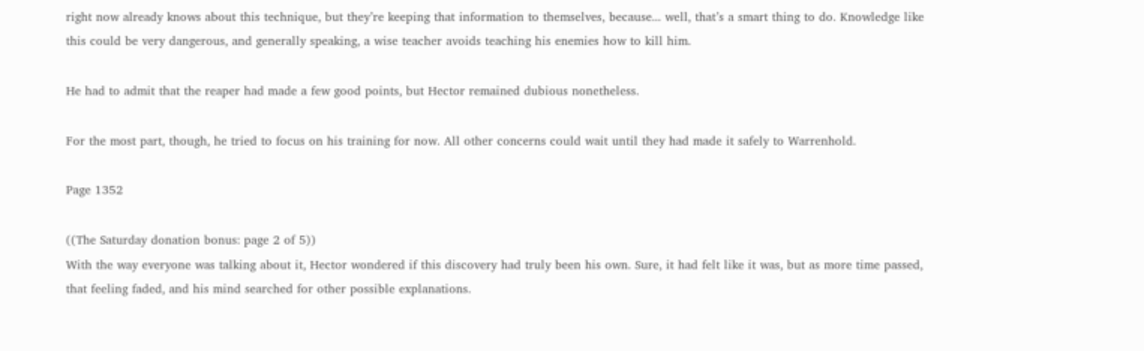right now already knows about this technique, but they’re keeping that information to themselves, because... well, that’s a smart thing to do. Knowledge like this could be very dangerous, and generally speaking, a wise teacher avoids teaching his enemies how to kill him.

He had to admit that the reaper had made a few good points, but Hector remained dubious nonetheless.

For the most part, though, he tried to focus on his training for now. All other concerns could wait until they had made it safely to Warrenhold.

Page 1352

((The Saturday donation bonus: page 2 of 5))
With the way everyone was talking about it, Hector wondered if this discovery had truly been his own. Sure, it had felt like it was, but as more time passed, that feeling faded, and his mind searched for other possible explanations.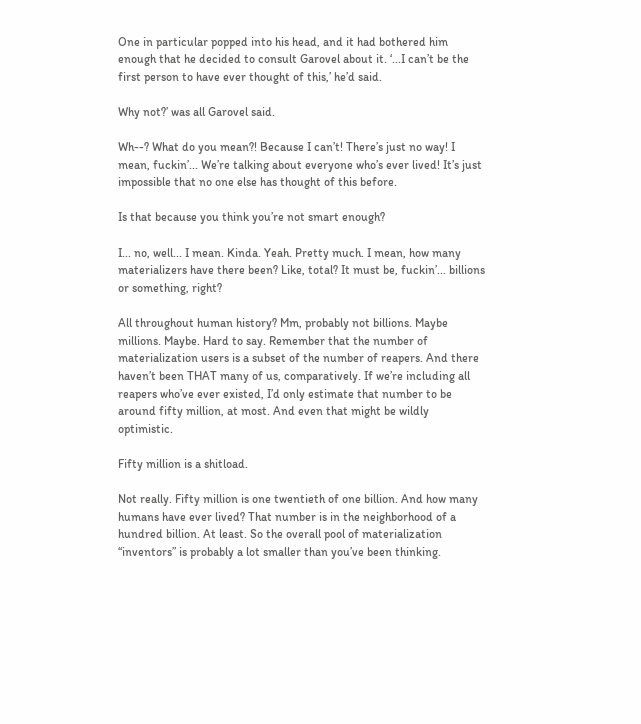One in particular popped into his head, and it had bothered him enough that he decided to consult Garovel about it. ‘...I can’t be the first person to have ever thought of this,’ he’d said.

Why not?’ was all Garovel said.

Wh--? What do you mean?! Because I can’t! There’s just no way! I mean, fuckin’... We’re talking about everyone who’s ever lived! It’s just impossible that no one else has thought of this before.

Is that because you think you’re not smart enough?

I... no, well... I mean. Kinda. Yeah. Pretty much. I mean, how many materializers have there been? Like, total? It must be, fuckin’... billions or something, right?

All throughout human history? Mm, probably not billions. Maybe millions. Maybe. Hard to say. Remember that the number of materialization users is a subset of the number of reapers. And there haven’t been THAT many of us, comparatively. If we’re including all reapers who’ve ever existed, I’d only estimate that number to be around fifty million, at most. And even that might be wildly optimistic.

Fifty million is a shitload.

Not really. Fifty million is one twentieth of one billion. And how many humans have ever lived? That number is in the neighborhood of a hundred billion. At least. So the overall pool of materialization “inventors” is probably a lot smaller than you’ve been thinking.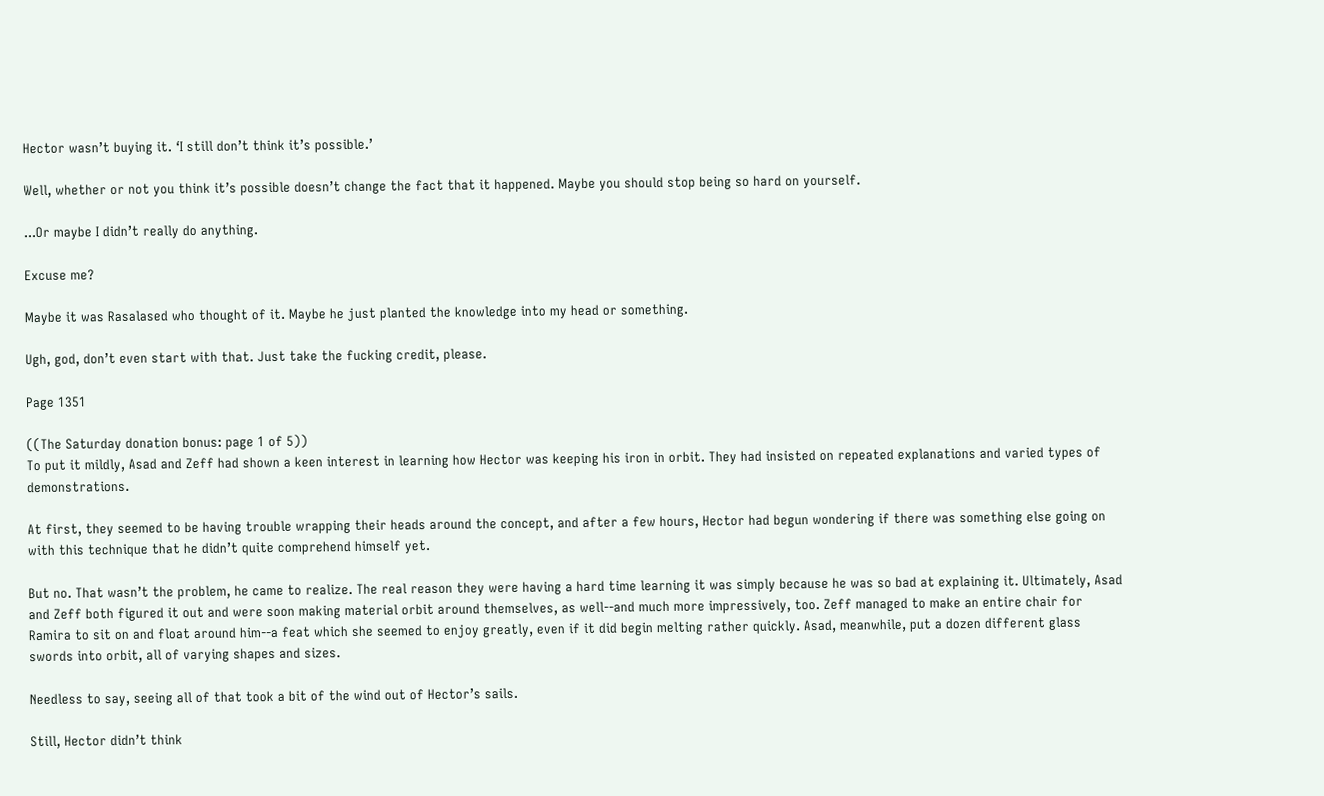Hector wasn’t buying it. ‘I still don’t think it’s possible.’

Well, whether or not you think it’s possible doesn’t change the fact that it happened. Maybe you should stop being so hard on yourself.

...Or maybe I didn’t really do anything.

Excuse me?

Maybe it was Rasalased who thought of it. Maybe he just planted the knowledge into my head or something.

Ugh, god, don’t even start with that. Just take the fucking credit, please.

Page 1351

((The Saturday donation bonus: page 1 of 5))
To put it mildly, Asad and Zeff had shown a keen interest in learning how Hector was keeping his iron in orbit. They had insisted on repeated explanations and varied types of demonstrations.

At first, they seemed to be having trouble wrapping their heads around the concept, and after a few hours, Hector had begun wondering if there was something else going on with this technique that he didn’t quite comprehend himself yet.

But no. That wasn’t the problem, he came to realize. The real reason they were having a hard time learning it was simply because he was so bad at explaining it. Ultimately, Asad and Zeff both figured it out and were soon making material orbit around themselves, as well--and much more impressively, too. Zeff managed to make an entire chair for Ramira to sit on and float around him--a feat which she seemed to enjoy greatly, even if it did begin melting rather quickly. Asad, meanwhile, put a dozen different glass swords into orbit, all of varying shapes and sizes.

Needless to say, seeing all of that took a bit of the wind out of Hector’s sails.

Still, Hector didn’t think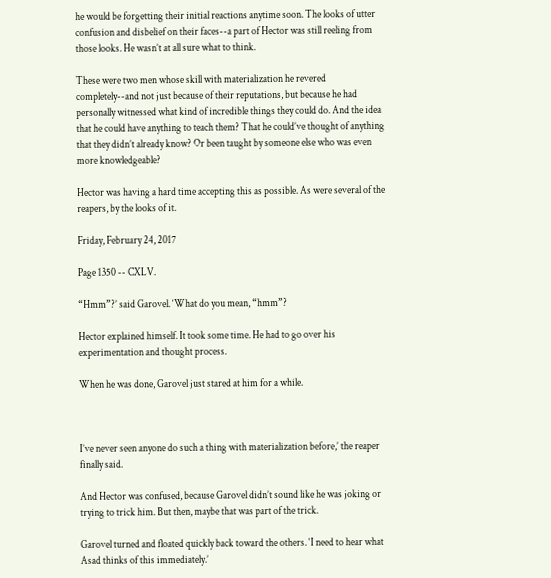he would be forgetting their initial reactions anytime soon. The looks of utter confusion and disbelief on their faces--a part of Hector was still reeling from those looks. He wasn’t at all sure what to think.

These were two men whose skill with materialization he revered completely--and not just because of their reputations, but because he had personally witnessed what kind of incredible things they could do. And the idea that he could have anything to teach them? That he could’ve thought of anything that they didn’t already know? Or been taught by someone else who was even more knowledgeable?

Hector was having a hard time accepting this as possible. As were several of the reapers, by the looks of it.

Friday, February 24, 2017

Page 1350 -- CXLV.

“Hmm”?’ said Garovel. ‘What do you mean, “hmm”?

Hector explained himself. It took some time. He had to go over his experimentation and thought process.

When he was done, Garovel just stared at him for a while.



I’ve never seen anyone do such a thing with materialization before,’ the reaper finally said.

And Hector was confused, because Garovel didn’t sound like he was joking or trying to trick him. But then, maybe that was part of the trick.

Garovel turned and floated quickly back toward the others. ‘I need to hear what Asad thinks of this immediately.’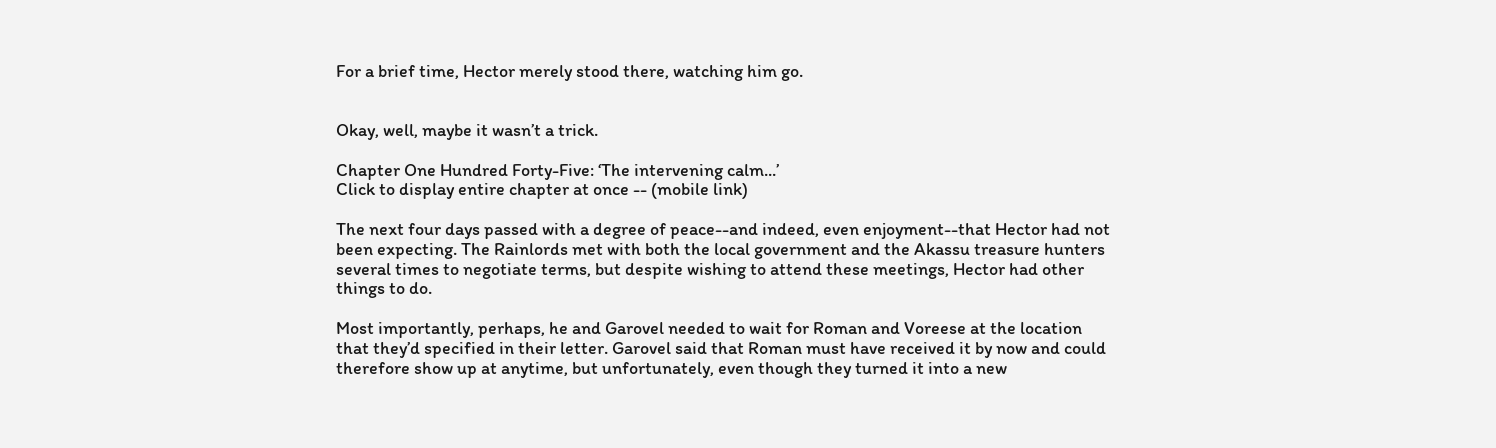For a brief time, Hector merely stood there, watching him go.


Okay, well, maybe it wasn’t a trick.

Chapter One Hundred Forty-Five: ‘The intervening calm...’
Click to display entire chapter at once -- (mobile link)

The next four days passed with a degree of peace--and indeed, even enjoyment--that Hector had not been expecting. The Rainlords met with both the local government and the Akassu treasure hunters several times to negotiate terms, but despite wishing to attend these meetings, Hector had other things to do.

Most importantly, perhaps, he and Garovel needed to wait for Roman and Voreese at the location that they’d specified in their letter. Garovel said that Roman must have received it by now and could therefore show up at anytime, but unfortunately, even though they turned it into a new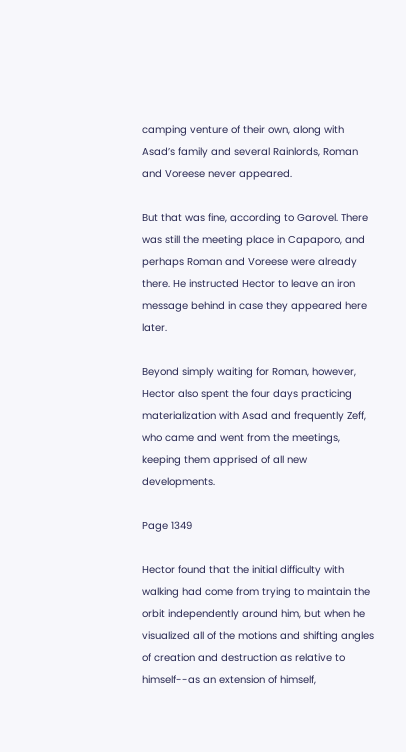camping venture of their own, along with Asad’s family and several Rainlords, Roman and Voreese never appeared.

But that was fine, according to Garovel. There was still the meeting place in Capaporo, and perhaps Roman and Voreese were already there. He instructed Hector to leave an iron message behind in case they appeared here later.

Beyond simply waiting for Roman, however, Hector also spent the four days practicing materialization with Asad and frequently Zeff, who came and went from the meetings, keeping them apprised of all new developments.

Page 1349

Hector found that the initial difficulty with walking had come from trying to maintain the orbit independently around him, but when he visualized all of the motions and shifting angles of creation and destruction as relative to himself--as an extension of himself,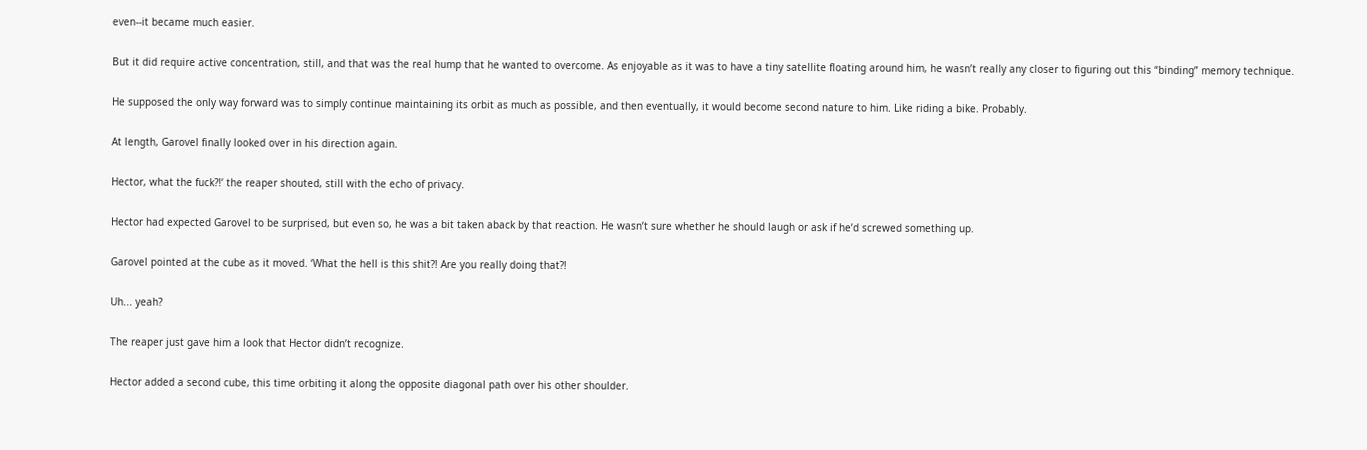even--it became much easier.

But it did require active concentration, still, and that was the real hump that he wanted to overcome. As enjoyable as it was to have a tiny satellite floating around him, he wasn’t really any closer to figuring out this “binding” memory technique.

He supposed the only way forward was to simply continue maintaining its orbit as much as possible, and then eventually, it would become second nature to him. Like riding a bike. Probably.

At length, Garovel finally looked over in his direction again.

Hector, what the fuck?!’ the reaper shouted, still with the echo of privacy.

Hector had expected Garovel to be surprised, but even so, he was a bit taken aback by that reaction. He wasn’t sure whether he should laugh or ask if he’d screwed something up.

Garovel pointed at the cube as it moved. ‘What the hell is this shit?! Are you really doing that?!

Uh... yeah?

The reaper just gave him a look that Hector didn’t recognize.

Hector added a second cube, this time orbiting it along the opposite diagonal path over his other shoulder.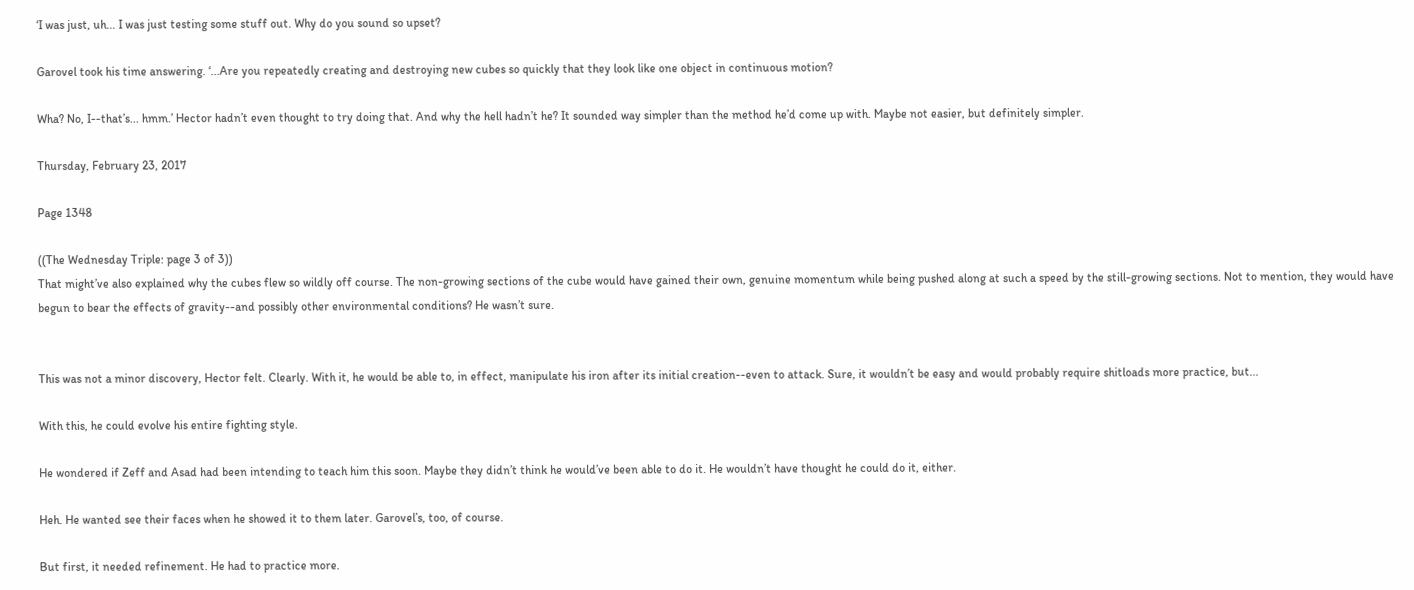‘I was just, uh... I was just testing some stuff out. Why do you sound so upset?

Garovel took his time answering. ‘...Are you repeatedly creating and destroying new cubes so quickly that they look like one object in continuous motion?

Wha? No, I--that’s... hmm.’ Hector hadn’t even thought to try doing that. And why the hell hadn’t he? It sounded way simpler than the method he’d come up with. Maybe not easier, but definitely simpler.

Thursday, February 23, 2017

Page 1348

((The Wednesday Triple: page 3 of 3))
That might’ve also explained why the cubes flew so wildly off course. The non-growing sections of the cube would have gained their own, genuine momentum while being pushed along at such a speed by the still-growing sections. Not to mention, they would have begun to bear the effects of gravity--and possibly other environmental conditions? He wasn’t sure.


This was not a minor discovery, Hector felt. Clearly. With it, he would be able to, in effect, manipulate his iron after its initial creation--even to attack. Sure, it wouldn’t be easy and would probably require shitloads more practice, but...

With this, he could evolve his entire fighting style.

He wondered if Zeff and Asad had been intending to teach him this soon. Maybe they didn’t think he would’ve been able to do it. He wouldn’t have thought he could do it, either.

Heh. He wanted see their faces when he showed it to them later. Garovel’s, too, of course.

But first, it needed refinement. He had to practice more.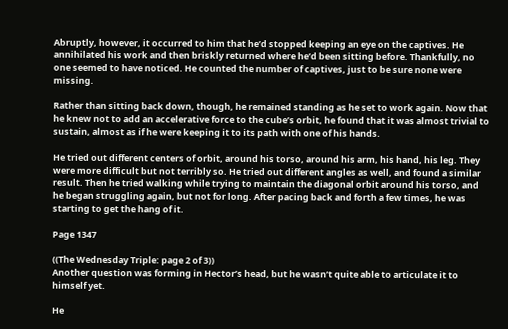Abruptly, however, it occurred to him that he’d stopped keeping an eye on the captives. He annihilated his work and then briskly returned where he’d been sitting before. Thankfully, no one seemed to have noticed. He counted the number of captives, just to be sure none were missing.

Rather than sitting back down, though, he remained standing as he set to work again. Now that he knew not to add an accelerative force to the cube’s orbit, he found that it was almost trivial to sustain, almost as if he were keeping it to its path with one of his hands.

He tried out different centers of orbit, around his torso, around his arm, his hand, his leg. They were more difficult but not terribly so. He tried out different angles as well, and found a similar result. Then he tried walking while trying to maintain the diagonal orbit around his torso, and he began struggling again, but not for long. After pacing back and forth a few times, he was starting to get the hang of it.

Page 1347

((The Wednesday Triple: page 2 of 3))
Another question was forming in Hector’s head, but he wasn’t quite able to articulate it to himself yet.

He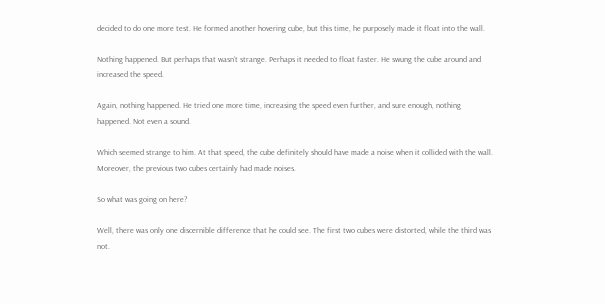decided to do one more test. He formed another hovering cube, but this time, he purposely made it float into the wall.

Nothing happened. But perhaps that wasn’t strange. Perhaps it needed to float faster. He swung the cube around and increased the speed.

Again, nothing happened. He tried one more time, increasing the speed even further, and sure enough, nothing happened. Not even a sound.

Which seemed strange to him. At that speed, the cube definitely should have made a noise when it collided with the wall. Moreover, the previous two cubes certainly had made noises.

So what was going on here?

Well, there was only one discernible difference that he could see. The first two cubes were distorted, while the third was not.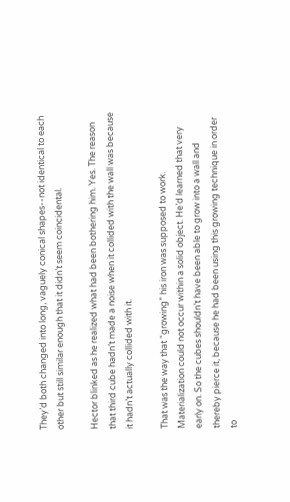They’d both changed into long, vaguely conical shapes--not identical to each other but still similar enough that it didn’t seem coincidental.

Hector blinked as he realized what had been bothering him. Yes. The reason that third cube hadn’t made a noise when it collided with the wall was because it hadn’t actually collided with it.

That was the way that “growing” his iron was supposed to work. Materialization could not occur within a solid object. He’d learned that very early on. So the cubes shouldn’t have been able to grow into a wall and thereby pierce it, because he had been using this growing technique in order to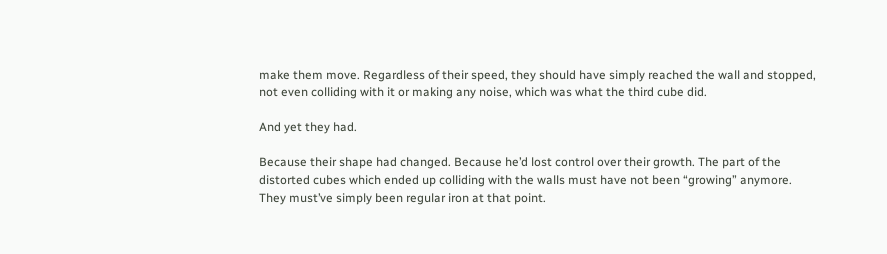make them move. Regardless of their speed, they should have simply reached the wall and stopped, not even colliding with it or making any noise, which was what the third cube did.

And yet they had.

Because their shape had changed. Because he’d lost control over their growth. The part of the distorted cubes which ended up colliding with the walls must have not been “growing” anymore. They must’ve simply been regular iron at that point.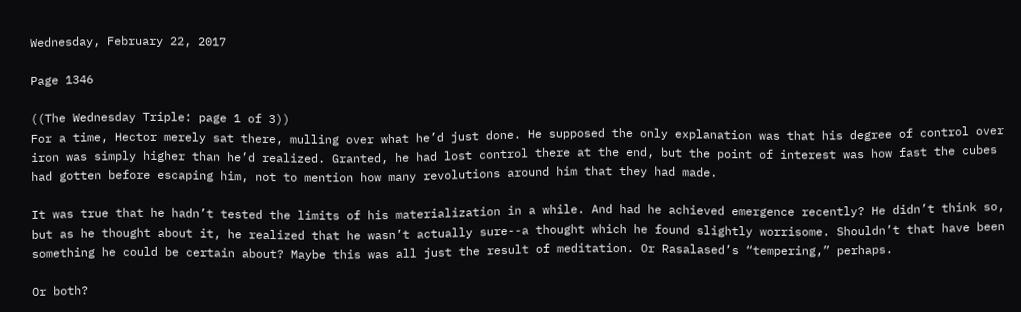Wednesday, February 22, 2017

Page 1346

((The Wednesday Triple: page 1 of 3))
For a time, Hector merely sat there, mulling over what he’d just done. He supposed the only explanation was that his degree of control over iron was simply higher than he’d realized. Granted, he had lost control there at the end, but the point of interest was how fast the cubes had gotten before escaping him, not to mention how many revolutions around him that they had made.

It was true that he hadn’t tested the limits of his materialization in a while. And had he achieved emergence recently? He didn’t think so, but as he thought about it, he realized that he wasn’t actually sure--a thought which he found slightly worrisome. Shouldn’t that have been something he could be certain about? Maybe this was all just the result of meditation. Or Rasalased’s “tempering,” perhaps.

Or both?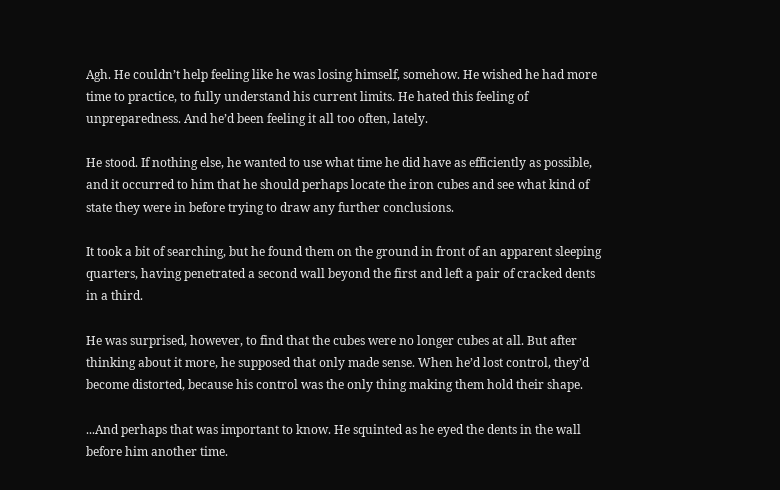Agh. He couldn’t help feeling like he was losing himself, somehow. He wished he had more time to practice, to fully understand his current limits. He hated this feeling of unpreparedness. And he’d been feeling it all too often, lately.

He stood. If nothing else, he wanted to use what time he did have as efficiently as possible, and it occurred to him that he should perhaps locate the iron cubes and see what kind of state they were in before trying to draw any further conclusions.

It took a bit of searching, but he found them on the ground in front of an apparent sleeping quarters, having penetrated a second wall beyond the first and left a pair of cracked dents in a third.

He was surprised, however, to find that the cubes were no longer cubes at all. But after thinking about it more, he supposed that only made sense. When he’d lost control, they’d become distorted, because his control was the only thing making them hold their shape.

...And perhaps that was important to know. He squinted as he eyed the dents in the wall before him another time.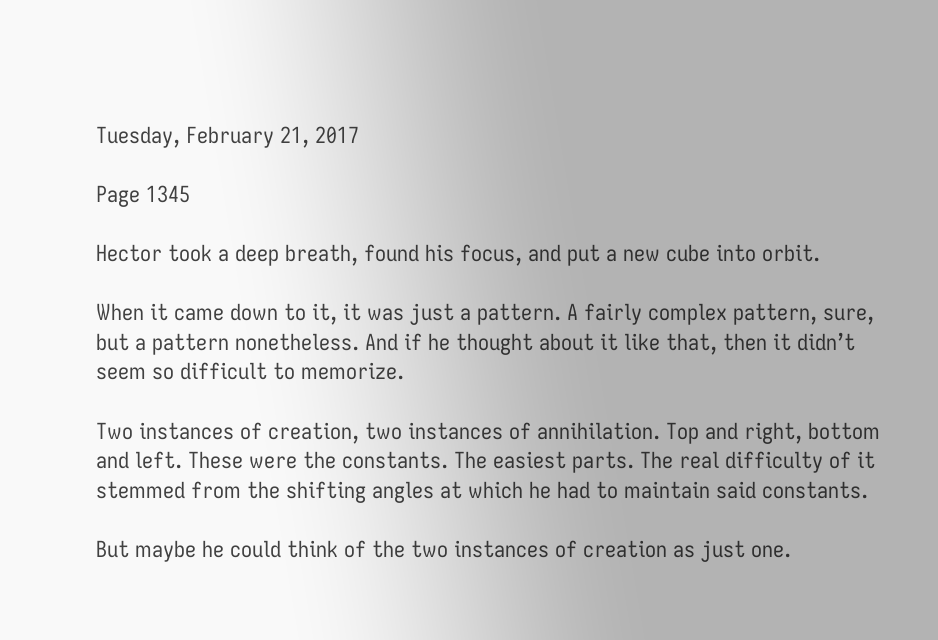Tuesday, February 21, 2017

Page 1345

Hector took a deep breath, found his focus, and put a new cube into orbit.

When it came down to it, it was just a pattern. A fairly complex pattern, sure, but a pattern nonetheless. And if he thought about it like that, then it didn’t seem so difficult to memorize.

Two instances of creation, two instances of annihilation. Top and right, bottom and left. These were the constants. The easiest parts. The real difficulty of it stemmed from the shifting angles at which he had to maintain said constants.

But maybe he could think of the two instances of creation as just one.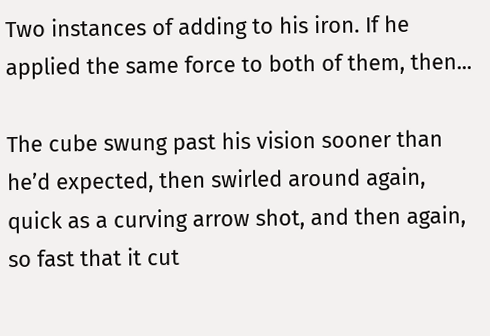Two instances of adding to his iron. If he applied the same force to both of them, then...

The cube swung past his vision sooner than he’d expected, then swirled around again, quick as a curving arrow shot, and then again, so fast that it cut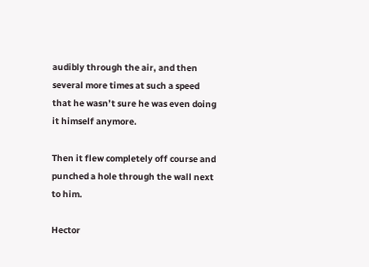audibly through the air, and then several more times at such a speed that he wasn’t sure he was even doing it himself anymore.

Then it flew completely off course and punched a hole through the wall next to him.

Hector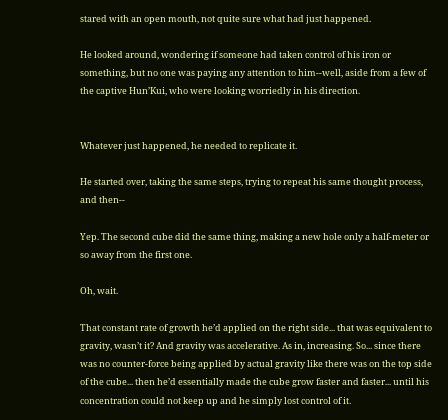stared with an open mouth, not quite sure what had just happened.

He looked around, wondering if someone had taken control of his iron or something, but no one was paying any attention to him--well, aside from a few of the captive Hun’Kui, who were looking worriedly in his direction.


Whatever just happened, he needed to replicate it.

He started over, taking the same steps, trying to repeat his same thought process, and then--

Yep. The second cube did the same thing, making a new hole only a half-meter or so away from the first one.

Oh, wait.

That constant rate of growth he’d applied on the right side... that was equivalent to gravity, wasn’t it? And gravity was accelerative. As in, increasing. So... since there was no counter-force being applied by actual gravity like there was on the top side of the cube... then he’d essentially made the cube grow faster and faster... until his concentration could not keep up and he simply lost control of it.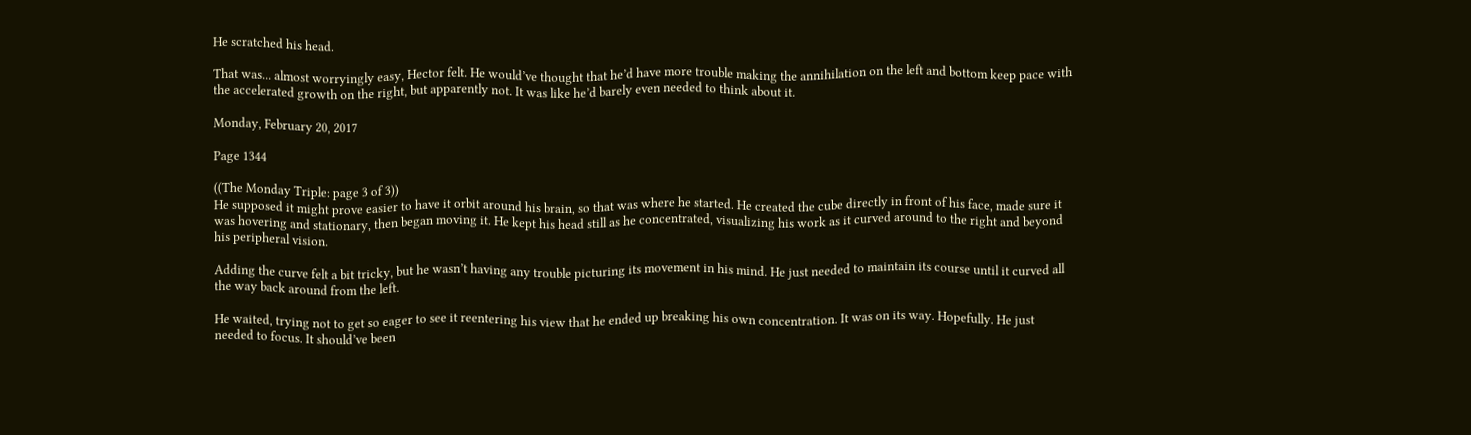He scratched his head.

That was... almost worryingly easy, Hector felt. He would’ve thought that he’d have more trouble making the annihilation on the left and bottom keep pace with the accelerated growth on the right, but apparently not. It was like he’d barely even needed to think about it.

Monday, February 20, 2017

Page 1344

((The Monday Triple: page 3 of 3))
He supposed it might prove easier to have it orbit around his brain, so that was where he started. He created the cube directly in front of his face, made sure it was hovering and stationary, then began moving it. He kept his head still as he concentrated, visualizing his work as it curved around to the right and beyond his peripheral vision.

Adding the curve felt a bit tricky, but he wasn’t having any trouble picturing its movement in his mind. He just needed to maintain its course until it curved all the way back around from the left.

He waited, trying not to get so eager to see it reentering his view that he ended up breaking his own concentration. It was on its way. Hopefully. He just needed to focus. It should’ve been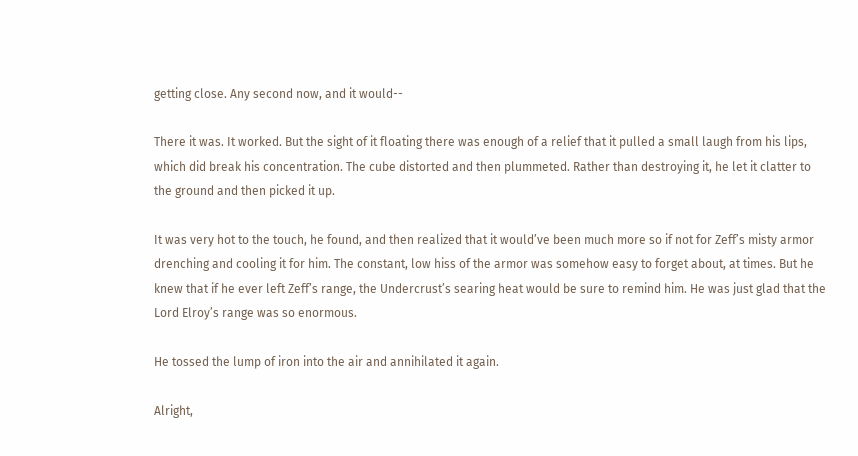getting close. Any second now, and it would--

There it was. It worked. But the sight of it floating there was enough of a relief that it pulled a small laugh from his lips, which did break his concentration. The cube distorted and then plummeted. Rather than destroying it, he let it clatter to the ground and then picked it up.

It was very hot to the touch, he found, and then realized that it would’ve been much more so if not for Zeff’s misty armor drenching and cooling it for him. The constant, low hiss of the armor was somehow easy to forget about, at times. But he knew that if he ever left Zeff’s range, the Undercrust’s searing heat would be sure to remind him. He was just glad that the Lord Elroy’s range was so enormous.

He tossed the lump of iron into the air and annihilated it again.

Alright,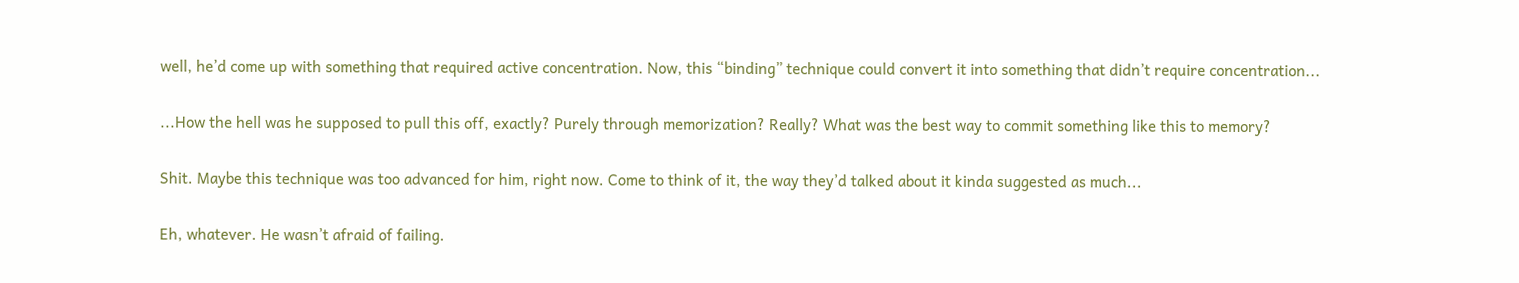well, he’d come up with something that required active concentration. Now, this “binding” technique could convert it into something that didn’t require concentration...

...How the hell was he supposed to pull this off, exactly? Purely through memorization? Really? What was the best way to commit something like this to memory?

Shit. Maybe this technique was too advanced for him, right now. Come to think of it, the way they’d talked about it kinda suggested as much...

Eh, whatever. He wasn’t afraid of failing.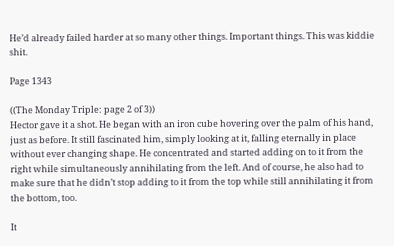He’d already failed harder at so many other things. Important things. This was kiddie shit.

Page 1343

((The Monday Triple: page 2 of 3))
Hector gave it a shot. He began with an iron cube hovering over the palm of his hand, just as before. It still fascinated him, simply looking at it, falling eternally in place without ever changing shape. He concentrated and started adding on to it from the right while simultaneously annihilating from the left. And of course, he also had to make sure that he didn’t stop adding to it from the top while still annihilating it from the bottom, too.

It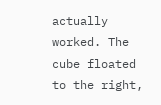actually worked. The cube floated to the right,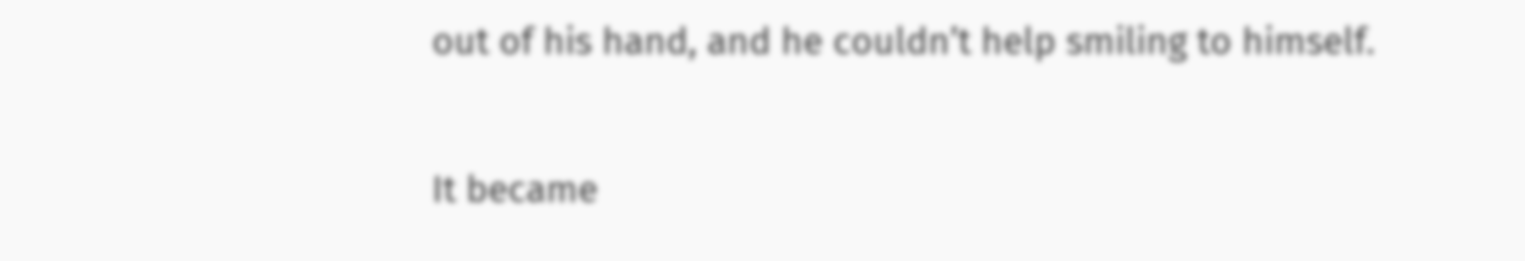out of his hand, and he couldn’t help smiling to himself.

It became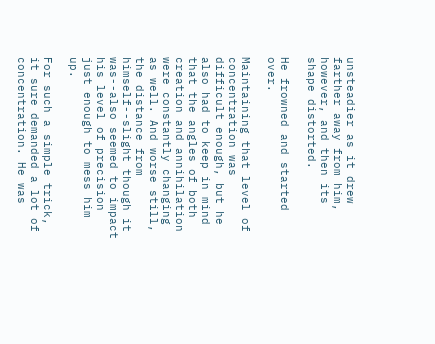unsteadier as it drew farther away from him, however, and then its shape distorted.

He frowned and started over.

Maintaining that level of concentration was difficult enough, but he also had to keep in mind that the angles of both creation and annihilation were constantly changing as well. And worse still, the distance from himself--slight though it was--also seemed to impact his level of precision just enough to mess him up.

For such a simple trick, it sure demanded a lot of concentration. He was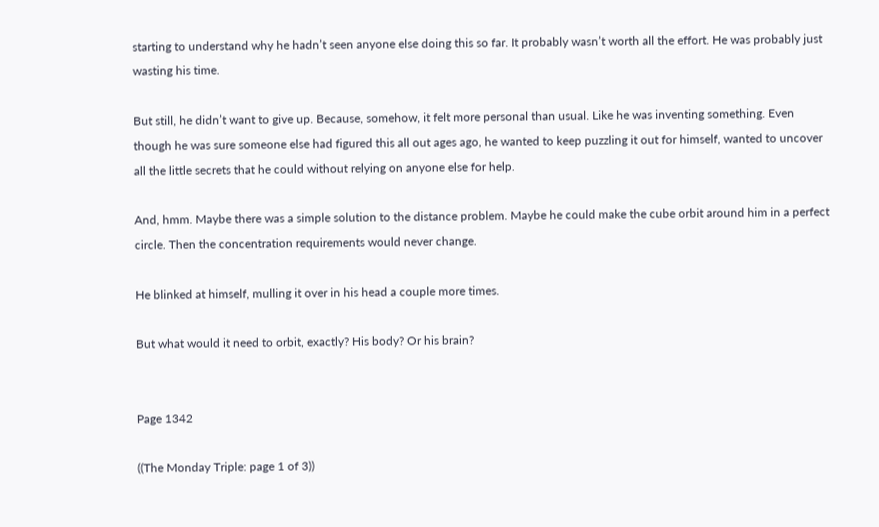starting to understand why he hadn’t seen anyone else doing this so far. It probably wasn’t worth all the effort. He was probably just wasting his time.

But still, he didn’t want to give up. Because, somehow, it felt more personal than usual. Like he was inventing something. Even though he was sure someone else had figured this all out ages ago, he wanted to keep puzzling it out for himself, wanted to uncover all the little secrets that he could without relying on anyone else for help.

And, hmm. Maybe there was a simple solution to the distance problem. Maybe he could make the cube orbit around him in a perfect circle. Then the concentration requirements would never change.

He blinked at himself, mulling it over in his head a couple more times.

But what would it need to orbit, exactly? His body? Or his brain?


Page 1342

((The Monday Triple: page 1 of 3))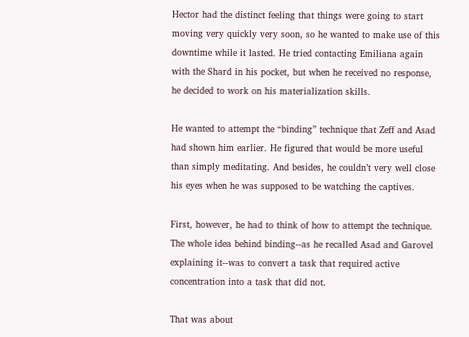Hector had the distinct feeling that things were going to start moving very quickly very soon, so he wanted to make use of this downtime while it lasted. He tried contacting Emiliana again with the Shard in his pocket, but when he received no response, he decided to work on his materialization skills.

He wanted to attempt the “binding” technique that Zeff and Asad had shown him earlier. He figured that would be more useful than simply meditating. And besides, he couldn’t very well close his eyes when he was supposed to be watching the captives.

First, however, he had to think of how to attempt the technique. The whole idea behind binding--as he recalled Asad and Garovel explaining it--was to convert a task that required active concentration into a task that did not.

That was about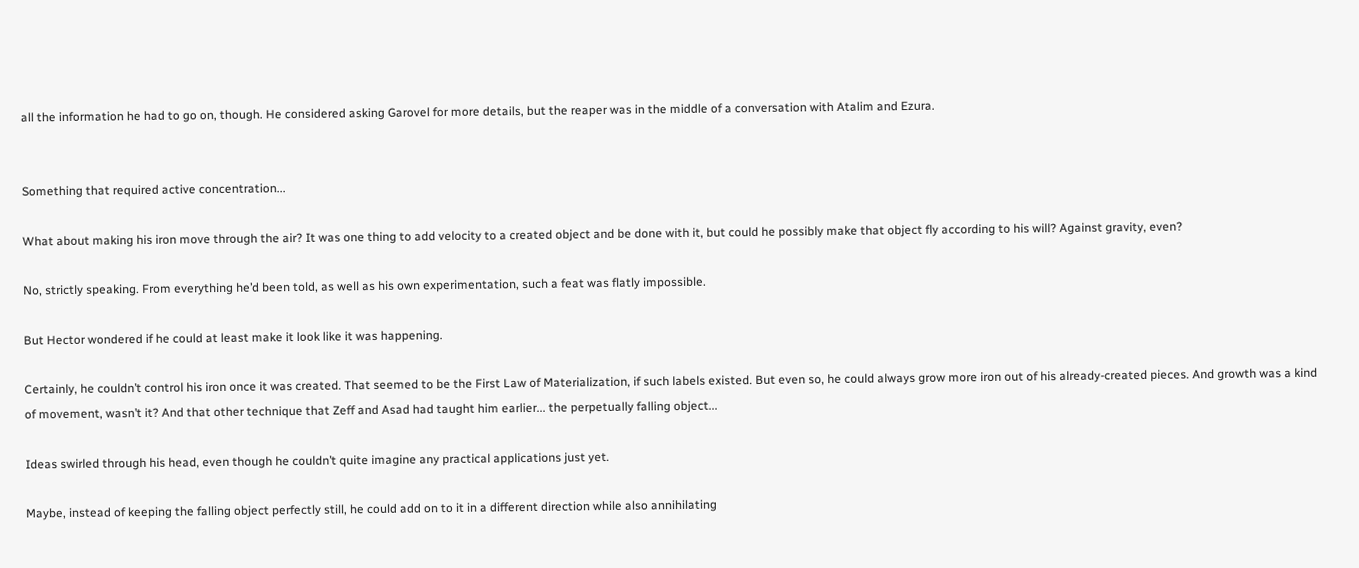all the information he had to go on, though. He considered asking Garovel for more details, but the reaper was in the middle of a conversation with Atalim and Ezura.


Something that required active concentration...

What about making his iron move through the air? It was one thing to add velocity to a created object and be done with it, but could he possibly make that object fly according to his will? Against gravity, even?

No, strictly speaking. From everything he’d been told, as well as his own experimentation, such a feat was flatly impossible.

But Hector wondered if he could at least make it look like it was happening.

Certainly, he couldn’t control his iron once it was created. That seemed to be the First Law of Materialization, if such labels existed. But even so, he could always grow more iron out of his already-created pieces. And growth was a kind of movement, wasn’t it? And that other technique that Zeff and Asad had taught him earlier... the perpetually falling object...

Ideas swirled through his head, even though he couldn’t quite imagine any practical applications just yet.

Maybe, instead of keeping the falling object perfectly still, he could add on to it in a different direction while also annihilating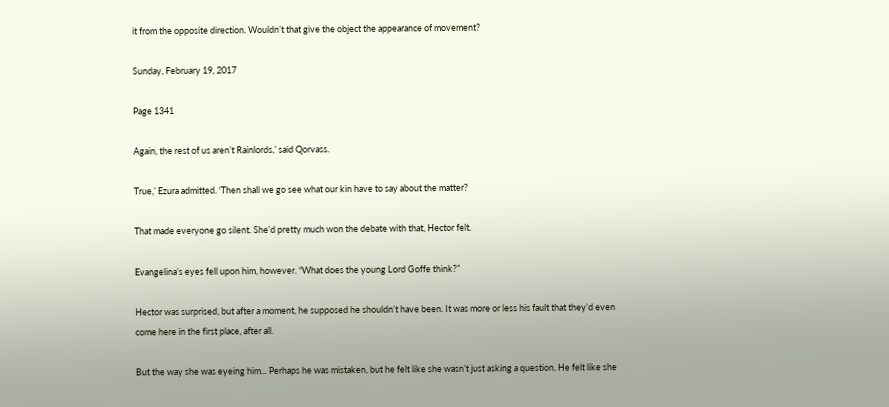it from the opposite direction. Wouldn’t that give the object the appearance of movement?

Sunday, February 19, 2017

Page 1341

Again, the rest of us aren’t Rainlords,’ said Qorvass.

True,’ Ezura admitted. ‘Then shall we go see what our kin have to say about the matter?

That made everyone go silent. She’d pretty much won the debate with that, Hector felt.

Evangelina’s eyes fell upon him, however. “What does the young Lord Goffe think?”

Hector was surprised, but after a moment, he supposed he shouldn’t have been. It was more or less his fault that they’d even come here in the first place, after all.

But the way she was eyeing him... Perhaps he was mistaken, but he felt like she wasn’t just asking a question. He felt like she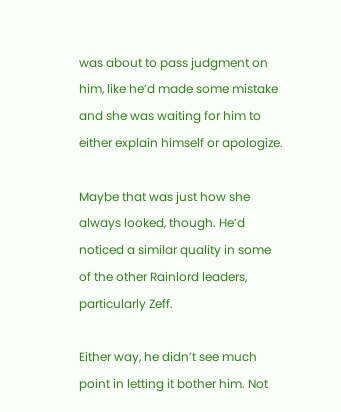was about to pass judgment on him, like he’d made some mistake and she was waiting for him to either explain himself or apologize.

Maybe that was just how she always looked, though. He’d noticed a similar quality in some of the other Rainlord leaders, particularly Zeff.

Either way, he didn’t see much point in letting it bother him. Not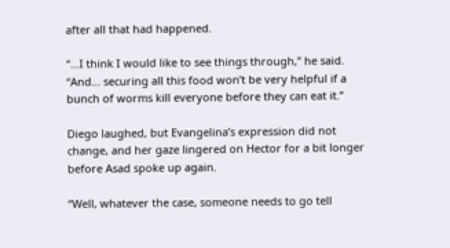after all that had happened.

“...I think I would like to see things through,” he said. “And... securing all this food won’t be very helpful if a bunch of worms kill everyone before they can eat it.”

Diego laughed, but Evangelina’s expression did not change, and her gaze lingered on Hector for a bit longer before Asad spoke up again.

“Well, whatever the case, someone needs to go tell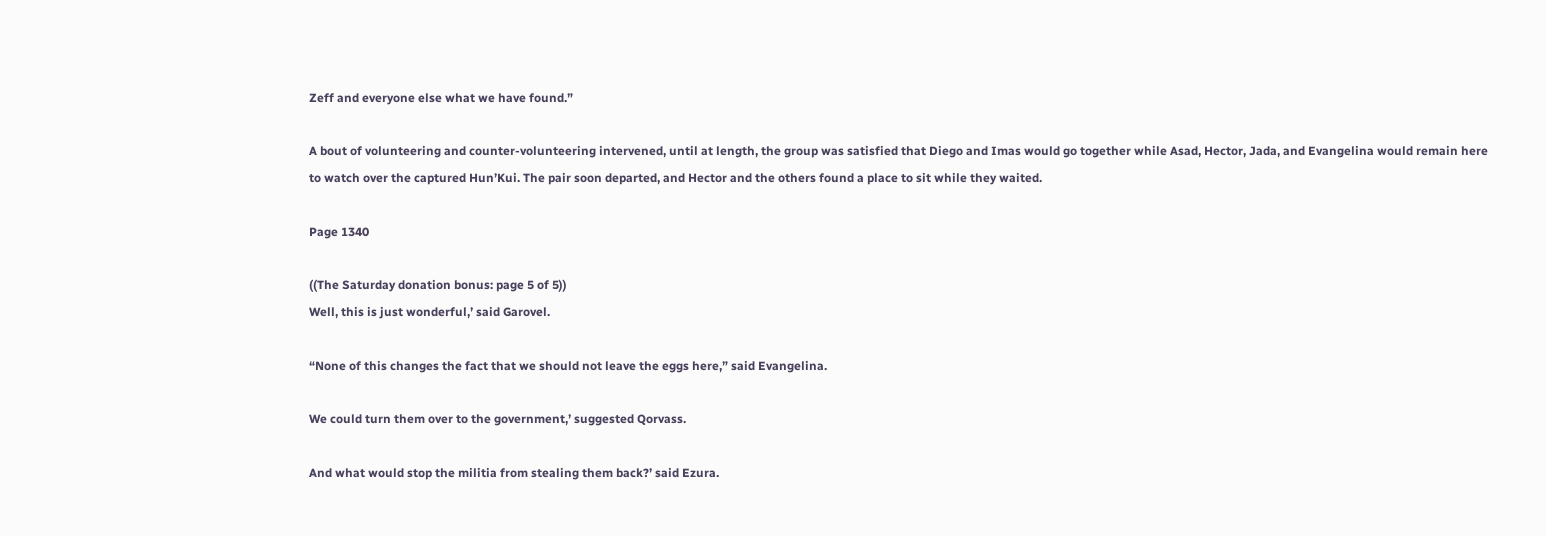Zeff and everyone else what we have found.”

A bout of volunteering and counter-volunteering intervened, until at length, the group was satisfied that Diego and Imas would go together while Asad, Hector, Jada, and Evangelina would remain here to watch over the captured Hun’Kui. The pair soon departed, and Hector and the others found a place to sit while they waited.

Page 1340

((The Saturday donation bonus: page 5 of 5))
Well, this is just wonderful,’ said Garovel.

“None of this changes the fact that we should not leave the eggs here,” said Evangelina.

We could turn them over to the government,’ suggested Qorvass.

And what would stop the militia from stealing them back?’ said Ezura.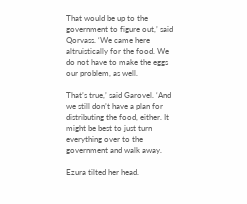That would be up to the government to figure out,’ said Qorvass. ‘We came here altruistically for the food. We do not have to make the eggs our problem, as well.

That’s true,’ said Garovel. ‘And we still don’t have a plan for distributing the food, either. It might be best to just turn everything over to the government and walk away.

Ezura tilted her head.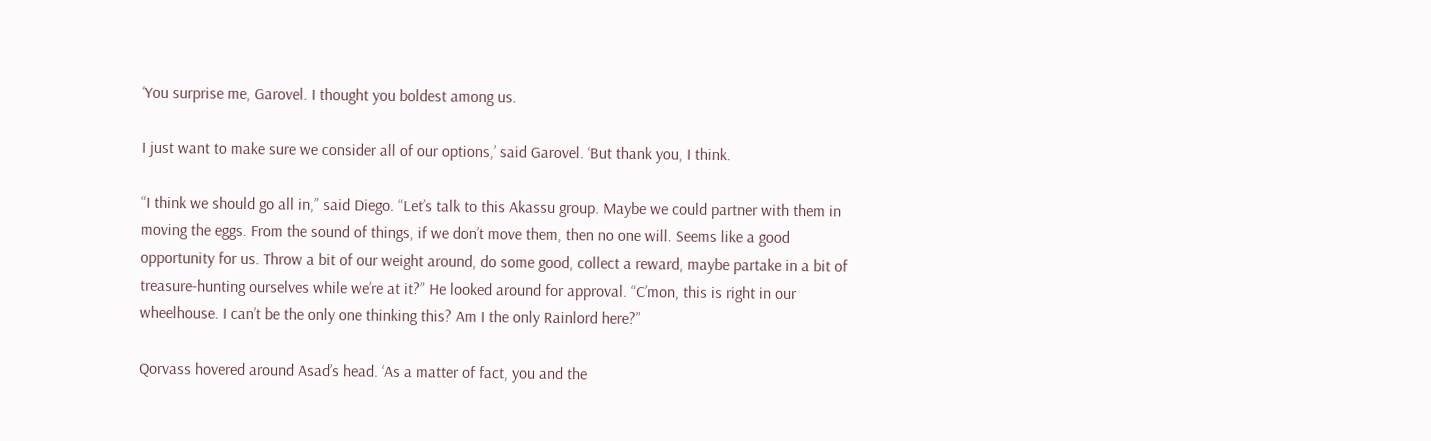‘You surprise me, Garovel. I thought you boldest among us.

I just want to make sure we consider all of our options,’ said Garovel. ‘But thank you, I think.

“I think we should go all in,” said Diego. “Let’s talk to this Akassu group. Maybe we could partner with them in moving the eggs. From the sound of things, if we don’t move them, then no one will. Seems like a good opportunity for us. Throw a bit of our weight around, do some good, collect a reward, maybe partake in a bit of treasure-hunting ourselves while we’re at it?” He looked around for approval. “C’mon, this is right in our wheelhouse. I can’t be the only one thinking this? Am I the only Rainlord here?”

Qorvass hovered around Asad’s head. ‘As a matter of fact, you and the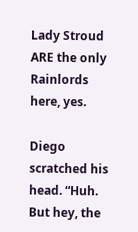Lady Stroud ARE the only Rainlords here, yes.

Diego scratched his head. “Huh. But hey, the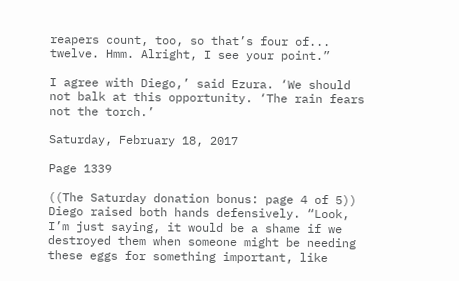reapers count, too, so that’s four of... twelve. Hmm. Alright, I see your point.”

I agree with Diego,’ said Ezura. ‘We should not balk at this opportunity. ‘The rain fears not the torch.’

Saturday, February 18, 2017

Page 1339

((The Saturday donation bonus: page 4 of 5))
Diego raised both hands defensively. “Look, I’m just saying, it would be a shame if we destroyed them when someone might be needing these eggs for something important, like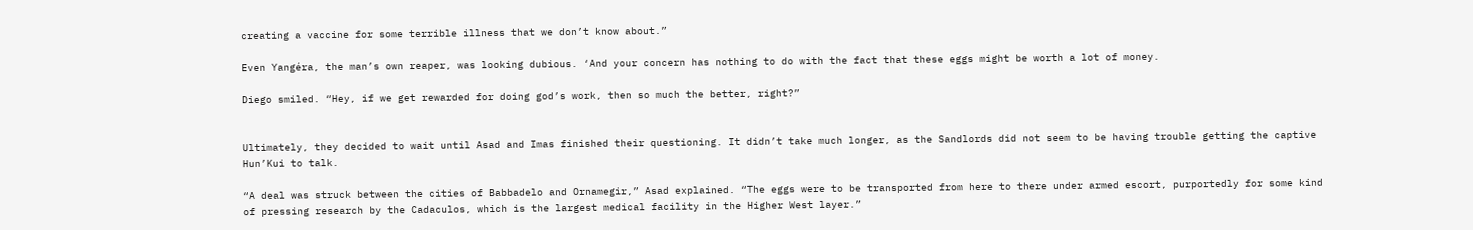creating a vaccine for some terrible illness that we don’t know about.”

Even Yangéra, the man’s own reaper, was looking dubious. ‘And your concern has nothing to do with the fact that these eggs might be worth a lot of money.

Diego smiled. “Hey, if we get rewarded for doing god’s work, then so much the better, right?”


Ultimately, they decided to wait until Asad and Imas finished their questioning. It didn’t take much longer, as the Sandlords did not seem to be having trouble getting the captive Hun’Kui to talk.

“A deal was struck between the cities of Babbadelo and Ornamegir,” Asad explained. “The eggs were to be transported from here to there under armed escort, purportedly for some kind of pressing research by the Cadaculos, which is the largest medical facility in the Higher West layer.”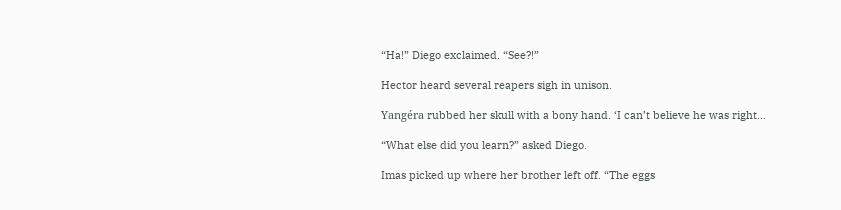“Ha!” Diego exclaimed. “See?!”

Hector heard several reapers sigh in unison.

Yangéra rubbed her skull with a bony hand. ‘I can’t believe he was right...

“What else did you learn?” asked Diego.

Imas picked up where her brother left off. “The eggs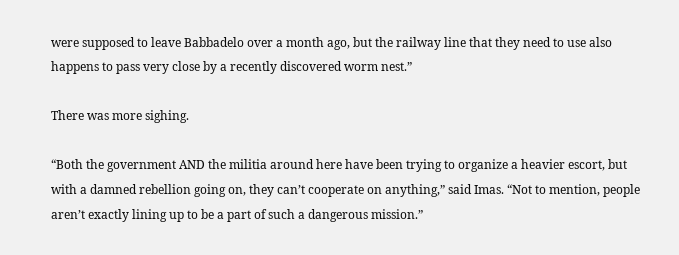were supposed to leave Babbadelo over a month ago, but the railway line that they need to use also happens to pass very close by a recently discovered worm nest.”

There was more sighing.

“Both the government AND the militia around here have been trying to organize a heavier escort, but with a damned rebellion going on, they can’t cooperate on anything,” said Imas. “Not to mention, people aren’t exactly lining up to be a part of such a dangerous mission.”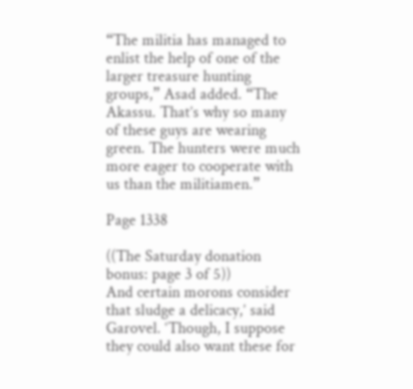“The militia has managed to enlist the help of one of the larger treasure hunting groups,” Asad added. “The Akassu. That’s why so many of these guys are wearing green. The hunters were much more eager to cooperate with us than the militiamen.”

Page 1338

((The Saturday donation bonus: page 3 of 5))
And certain morons consider that sludge a delicacy,’ said Garovel. ‘Though, I suppose they could also want these for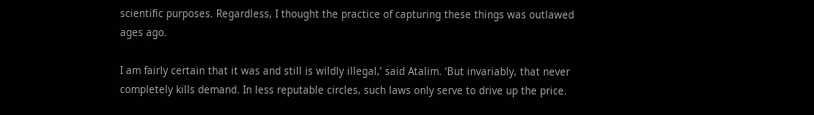scientific purposes. Regardless, I thought the practice of capturing these things was outlawed ages ago.

I am fairly certain that it was and still is wildly illegal,’ said Atalim. ‘But invariably, that never completely kills demand. In less reputable circles, such laws only serve to drive up the price.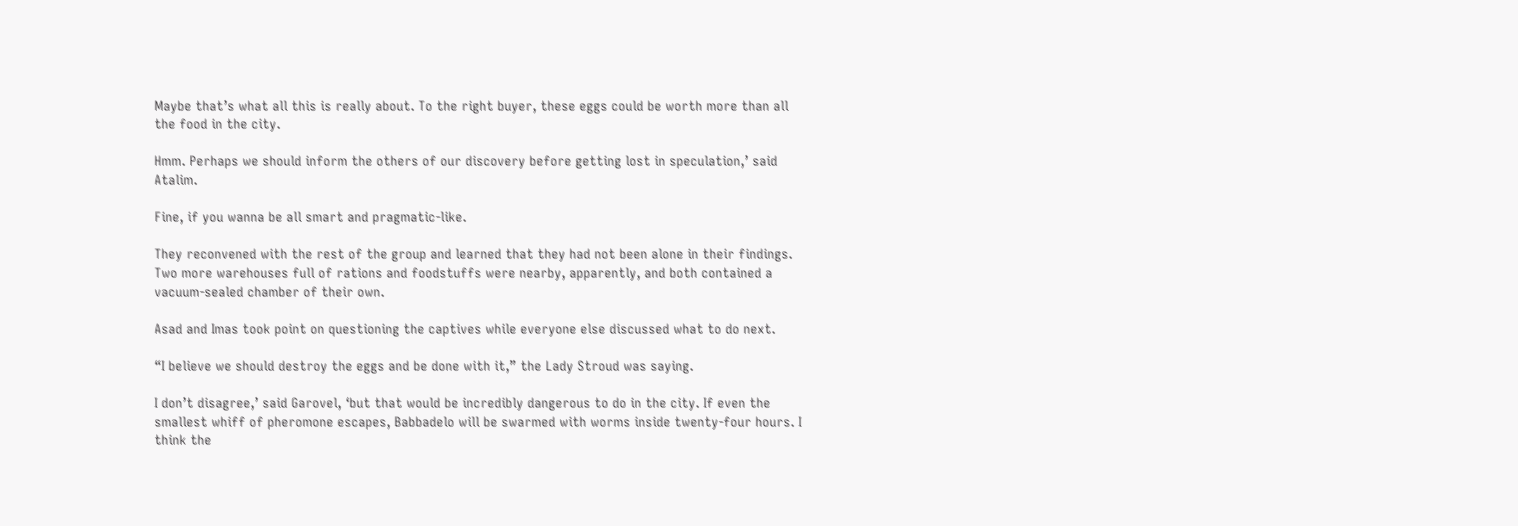Maybe that’s what all this is really about. To the right buyer, these eggs could be worth more than all the food in the city.

Hmm. Perhaps we should inform the others of our discovery before getting lost in speculation,’ said Atalim.

Fine, if you wanna be all smart and pragmatic-like.

They reconvened with the rest of the group and learned that they had not been alone in their findings. Two more warehouses full of rations and foodstuffs were nearby, apparently, and both contained a vacuum-sealed chamber of their own.

Asad and Imas took point on questioning the captives while everyone else discussed what to do next.

“I believe we should destroy the eggs and be done with it,” the Lady Stroud was saying.

I don’t disagree,’ said Garovel, ‘but that would be incredibly dangerous to do in the city. If even the smallest whiff of pheromone escapes, Babbadelo will be swarmed with worms inside twenty-four hours. I think the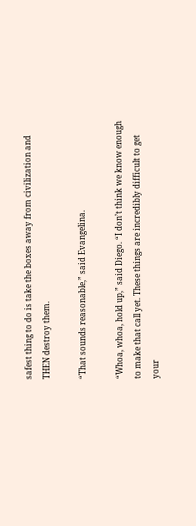safest thing to do is take the boxes away from civilization and THEN destroy them.

“That sounds reasonable,” said Evangelina.

“Whoa, whoa, hold up,” said Diego. “I don’t think we know enough to make that call yet. These things are incredibly difficult to get your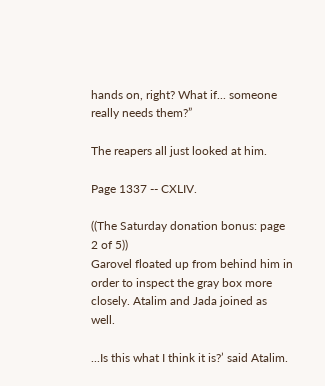hands on, right? What if... someone really needs them?”

The reapers all just looked at him.

Page 1337 -- CXLIV.

((The Saturday donation bonus: page 2 of 5))
Garovel floated up from behind him in order to inspect the gray box more closely. Atalim and Jada joined as well.

...Is this what I think it is?’ said Atalim.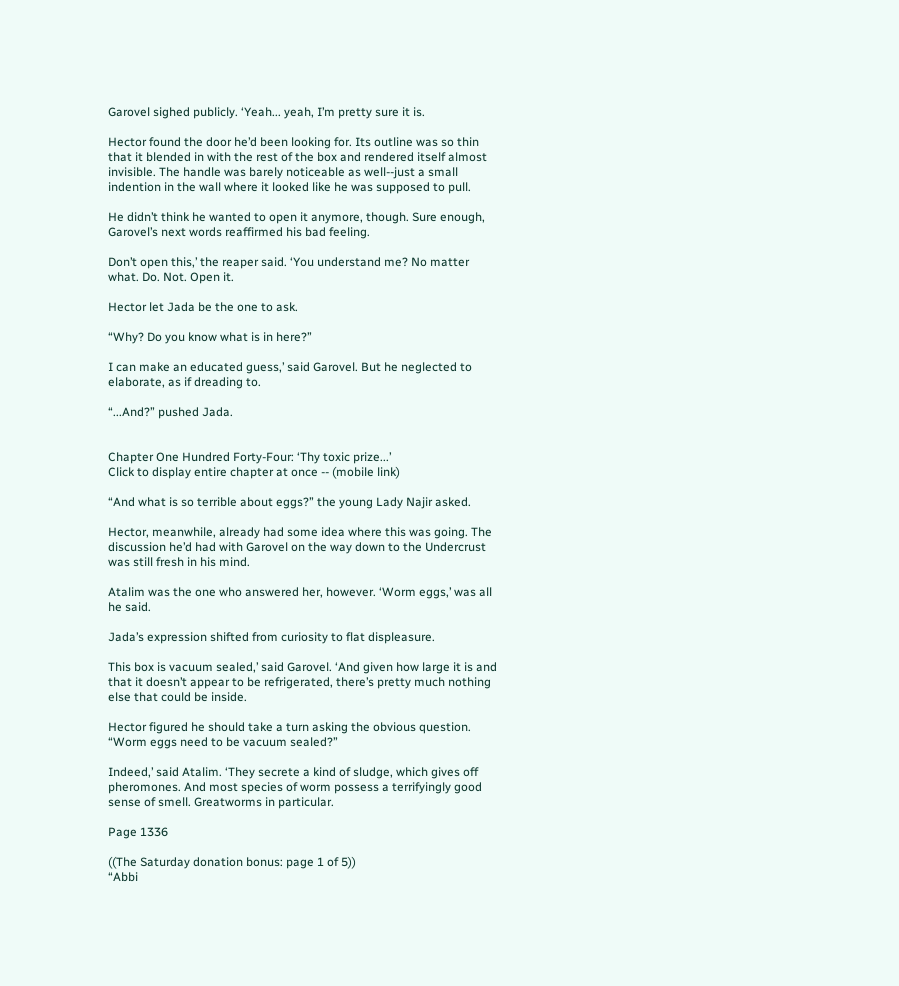Garovel sighed publicly. ‘Yeah... yeah, I’m pretty sure it is.

Hector found the door he’d been looking for. Its outline was so thin that it blended in with the rest of the box and rendered itself almost invisible. The handle was barely noticeable as well--just a small indention in the wall where it looked like he was supposed to pull.

He didn’t think he wanted to open it anymore, though. Sure enough, Garovel’s next words reaffirmed his bad feeling.

Don’t open this,’ the reaper said. ‘You understand me? No matter what. Do. Not. Open it.

Hector let Jada be the one to ask.

“Why? Do you know what is in here?”

I can make an educated guess,’ said Garovel. But he neglected to elaborate, as if dreading to.

“...And?” pushed Jada.


Chapter One Hundred Forty-Four: ‘Thy toxic prize...’
Click to display entire chapter at once -- (mobile link)

“And what is so terrible about eggs?” the young Lady Najir asked.

Hector, meanwhile, already had some idea where this was going. The discussion he’d had with Garovel on the way down to the Undercrust was still fresh in his mind.

Atalim was the one who answered her, however. ‘Worm eggs,’ was all he said.

Jada’s expression shifted from curiosity to flat displeasure.

This box is vacuum sealed,’ said Garovel. ‘And given how large it is and that it doesn’t appear to be refrigerated, there’s pretty much nothing else that could be inside.

Hector figured he should take a turn asking the obvious question. “Worm eggs need to be vacuum sealed?”

Indeed,’ said Atalim. ‘They secrete a kind of sludge, which gives off pheromones. And most species of worm possess a terrifyingly good sense of smell. Greatworms in particular.

Page 1336

((The Saturday donation bonus: page 1 of 5))
“Abbi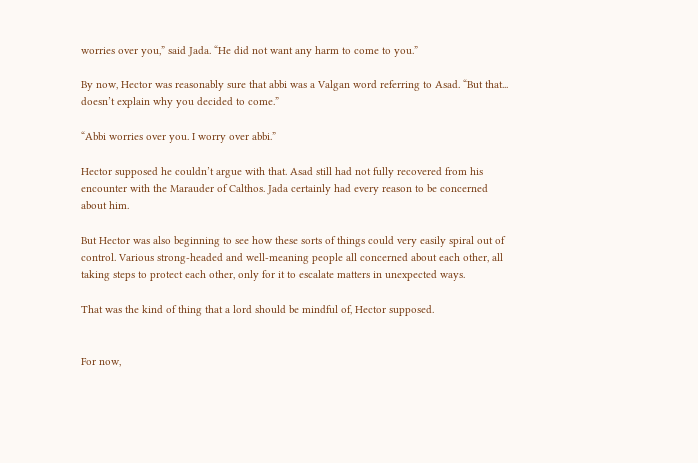worries over you,” said Jada. “He did not want any harm to come to you.”

By now, Hector was reasonably sure that abbi was a Valgan word referring to Asad. “But that... doesn’t explain why you decided to come.”

“Abbi worries over you. I worry over abbi.”

Hector supposed he couldn’t argue with that. Asad still had not fully recovered from his encounter with the Marauder of Calthos. Jada certainly had every reason to be concerned about him.

But Hector was also beginning to see how these sorts of things could very easily spiral out of control. Various strong-headed and well-meaning people all concerned about each other, all taking steps to protect each other, only for it to escalate matters in unexpected ways.

That was the kind of thing that a lord should be mindful of, Hector supposed.


For now,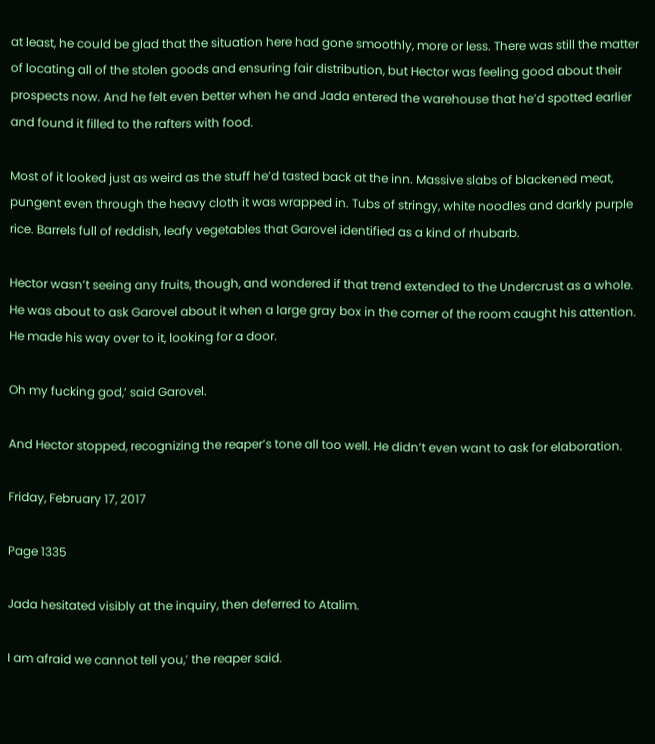at least, he could be glad that the situation here had gone smoothly, more or less. There was still the matter of locating all of the stolen goods and ensuring fair distribution, but Hector was feeling good about their prospects now. And he felt even better when he and Jada entered the warehouse that he’d spotted earlier and found it filled to the rafters with food.

Most of it looked just as weird as the stuff he’d tasted back at the inn. Massive slabs of blackened meat, pungent even through the heavy cloth it was wrapped in. Tubs of stringy, white noodles and darkly purple rice. Barrels full of reddish, leafy vegetables that Garovel identified as a kind of rhubarb.

Hector wasn’t seeing any fruits, though, and wondered if that trend extended to the Undercrust as a whole. He was about to ask Garovel about it when a large gray box in the corner of the room caught his attention. He made his way over to it, looking for a door.

Oh my fucking god,’ said Garovel.

And Hector stopped, recognizing the reaper’s tone all too well. He didn’t even want to ask for elaboration.

Friday, February 17, 2017

Page 1335

Jada hesitated visibly at the inquiry, then deferred to Atalim.

I am afraid we cannot tell you,’ the reaper said.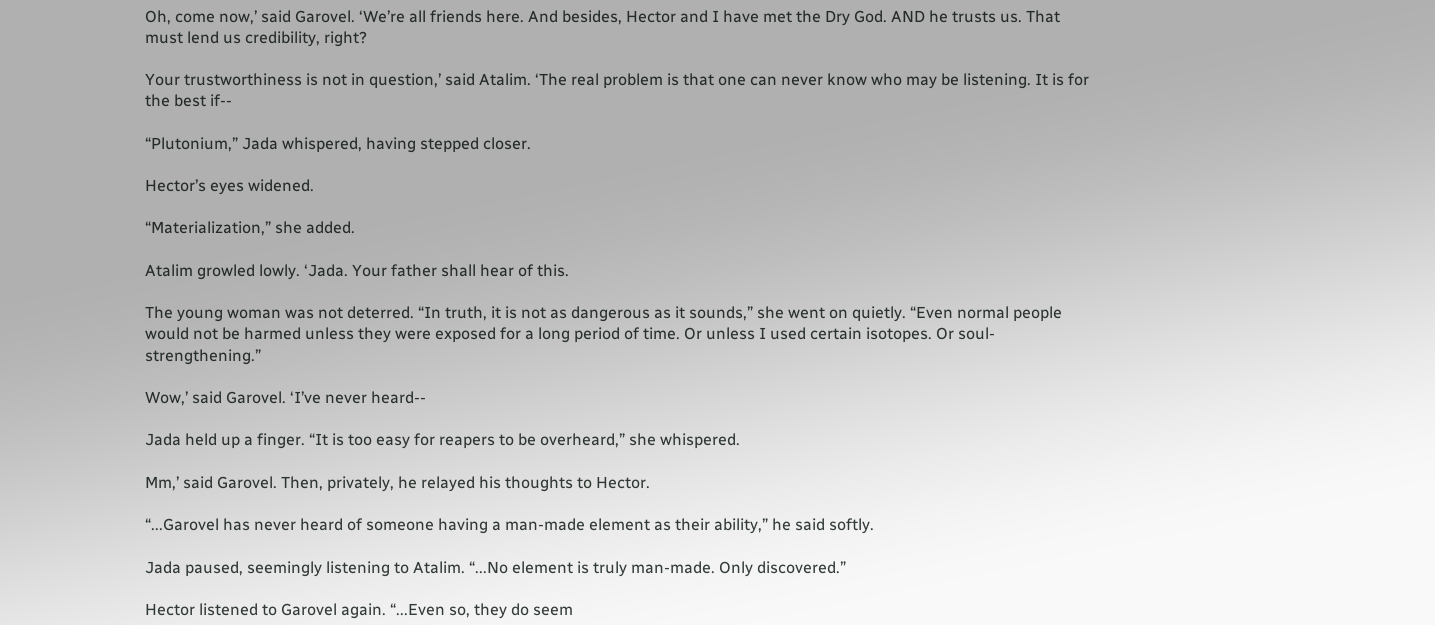Oh, come now,’ said Garovel. ‘We’re all friends here. And besides, Hector and I have met the Dry God. AND he trusts us. That must lend us credibility, right?

Your trustworthiness is not in question,’ said Atalim. ‘The real problem is that one can never know who may be listening. It is for the best if--

“Plutonium,” Jada whispered, having stepped closer.

Hector’s eyes widened.

“Materialization,” she added.

Atalim growled lowly. ‘Jada. Your father shall hear of this.

The young woman was not deterred. “In truth, it is not as dangerous as it sounds,” she went on quietly. “Even normal people would not be harmed unless they were exposed for a long period of time. Or unless I used certain isotopes. Or soul-strengthening.”

Wow,’ said Garovel. ‘I’ve never heard--

Jada held up a finger. “It is too easy for reapers to be overheard,” she whispered.

Mm,’ said Garovel. Then, privately, he relayed his thoughts to Hector.

“...Garovel has never heard of someone having a man-made element as their ability,” he said softly.

Jada paused, seemingly listening to Atalim. “...No element is truly man-made. Only discovered.”

Hector listened to Garovel again. “...Even so, they do seem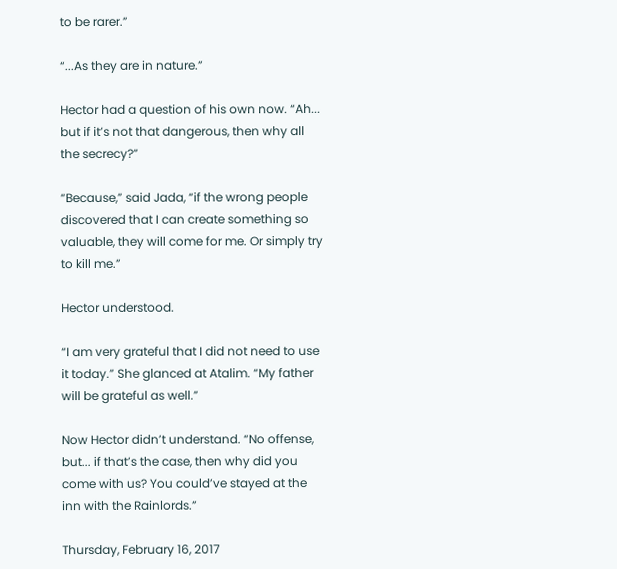to be rarer.”

“...As they are in nature.”

Hector had a question of his own now. “Ah... but if it’s not that dangerous, then why all the secrecy?”

“Because,” said Jada, “if the wrong people discovered that I can create something so valuable, they will come for me. Or simply try to kill me.”

Hector understood.

“I am very grateful that I did not need to use it today.” She glanced at Atalim. “My father will be grateful as well.”

Now Hector didn’t understand. “No offense, but... if that’s the case, then why did you come with us? You could’ve stayed at the inn with the Rainlords.”

Thursday, February 16, 2017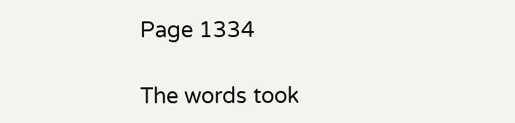Page 1334

The words took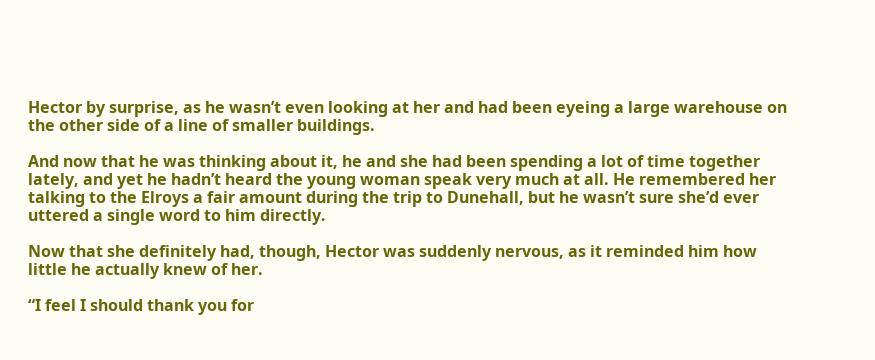Hector by surprise, as he wasn’t even looking at her and had been eyeing a large warehouse on the other side of a line of smaller buildings.

And now that he was thinking about it, he and she had been spending a lot of time together lately, and yet he hadn’t heard the young woman speak very much at all. He remembered her talking to the Elroys a fair amount during the trip to Dunehall, but he wasn’t sure she’d ever uttered a single word to him directly.

Now that she definitely had, though, Hector was suddenly nervous, as it reminded him how little he actually knew of her.

“I feel I should thank you for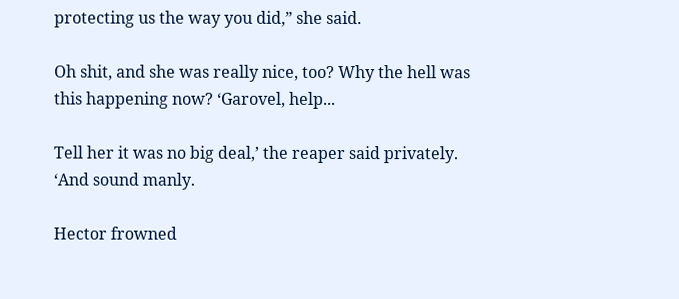protecting us the way you did,” she said.

Oh shit, and she was really nice, too? Why the hell was this happening now? ‘Garovel, help...

Tell her it was no big deal,’ the reaper said privately. ‘And sound manly.

Hector frowned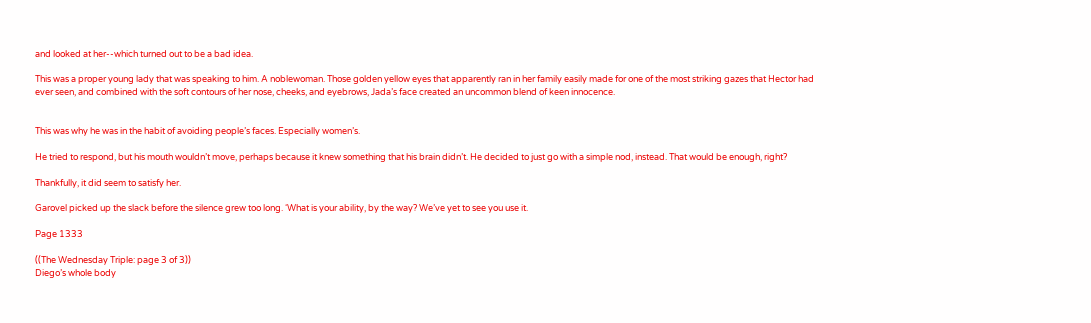and looked at her--which turned out to be a bad idea.

This was a proper young lady that was speaking to him. A noblewoman. Those golden yellow eyes that apparently ran in her family easily made for one of the most striking gazes that Hector had ever seen, and combined with the soft contours of her nose, cheeks, and eyebrows, Jada’s face created an uncommon blend of keen innocence.


This was why he was in the habit of avoiding people’s faces. Especially women’s.

He tried to respond, but his mouth wouldn’t move, perhaps because it knew something that his brain didn’t. He decided to just go with a simple nod, instead. That would be enough, right?

Thankfully, it did seem to satisfy her.

Garovel picked up the slack before the silence grew too long. ‘What is your ability, by the way? We’ve yet to see you use it.

Page 1333

((The Wednesday Triple: page 3 of 3))
Diego’s whole body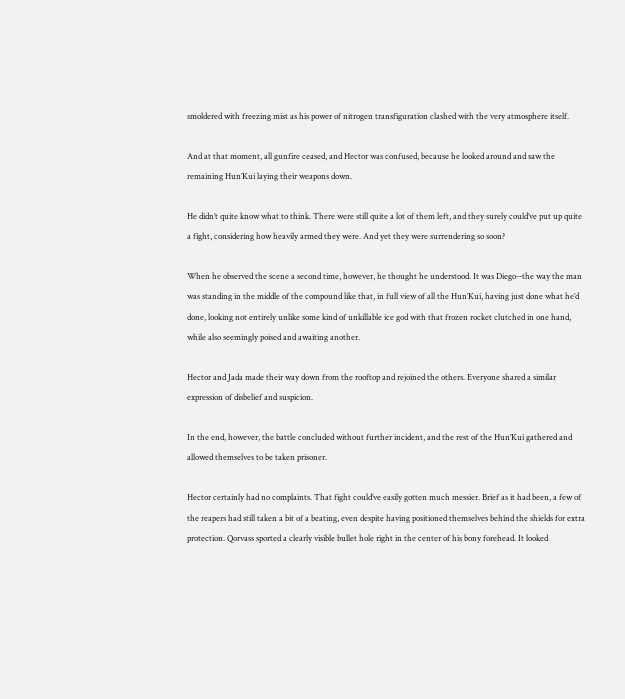smoldered with freezing mist as his power of nitrogen transfiguration clashed with the very atmosphere itself.

And at that moment, all gunfire ceased, and Hector was confused, because he looked around and saw the remaining Hun’Kui laying their weapons down.

He didn’t quite know what to think. There were still quite a lot of them left, and they surely could’ve put up quite a fight, considering how heavily armed they were. And yet they were surrendering so soon?

When he observed the scene a second time, however, he thought he understood. It was Diego--the way the man was standing in the middle of the compound like that, in full view of all the Hun’Kui, having just done what he’d done, looking not entirely unlike some kind of unkillable ice god with that frozen rocket clutched in one hand, while also seemingly poised and awaiting another.

Hector and Jada made their way down from the rooftop and rejoined the others. Everyone shared a similar expression of disbelief and suspicion.

In the end, however, the battle concluded without further incident, and the rest of the Hun’Kui gathered and allowed themselves to be taken prisoner.

Hector certainly had no complaints. That fight could’ve easily gotten much messier. Brief as it had been, a few of the reapers had still taken a bit of a beating, even despite having positioned themselves behind the shields for extra protection. Qorvass sported a clearly visible bullet hole right in the center of his bony forehead. It looked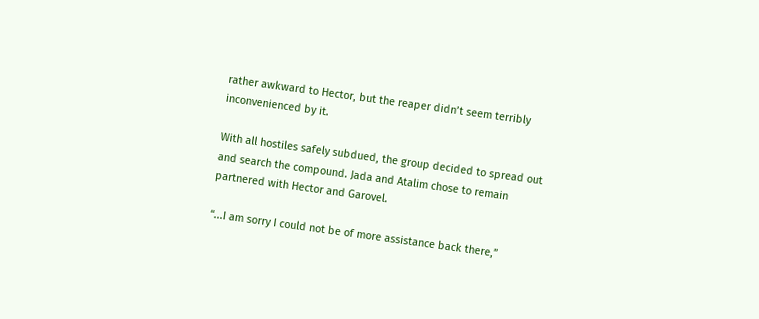rather awkward to Hector, but the reaper didn’t seem terribly inconvenienced by it.

With all hostiles safely subdued, the group decided to spread out and search the compound. Jada and Atalim chose to remain partnered with Hector and Garovel.

“...I am sorry I could not be of more assistance back there,”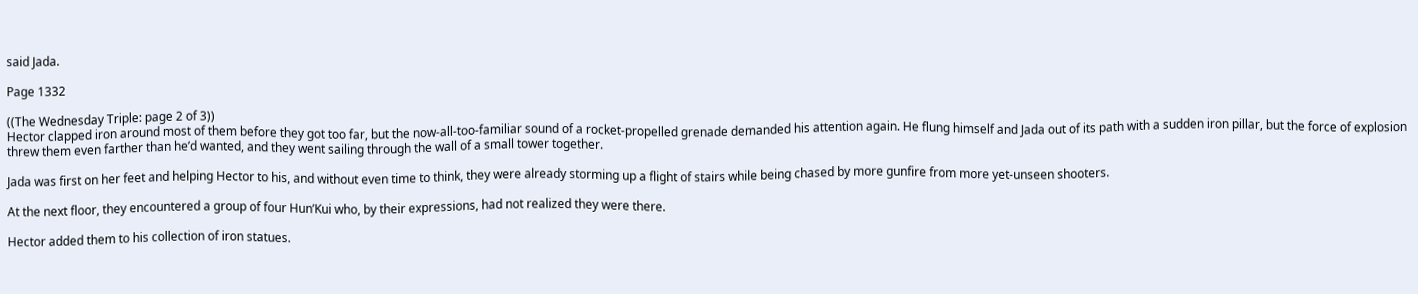said Jada.

Page 1332

((The Wednesday Triple: page 2 of 3))
Hector clapped iron around most of them before they got too far, but the now-all-too-familiar sound of a rocket-propelled grenade demanded his attention again. He flung himself and Jada out of its path with a sudden iron pillar, but the force of explosion threw them even farther than he’d wanted, and they went sailing through the wall of a small tower together.

Jada was first on her feet and helping Hector to his, and without even time to think, they were already storming up a flight of stairs while being chased by more gunfire from more yet-unseen shooters.

At the next floor, they encountered a group of four Hun’Kui who, by their expressions, had not realized they were there.

Hector added them to his collection of iron statues.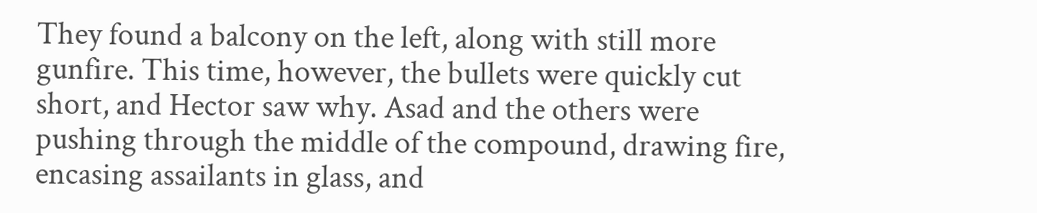They found a balcony on the left, along with still more gunfire. This time, however, the bullets were quickly cut short, and Hector saw why. Asad and the others were pushing through the middle of the compound, drawing fire, encasing assailants in glass, and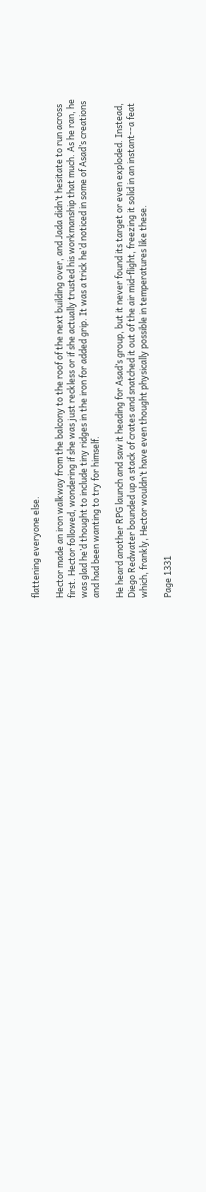flattening everyone else.

Hector made an iron walkway from the balcony to the roof of the next building over, and Jada didn’t hesitate to run across first. Hector followed, wondering if she was just reckless or if she actually trusted his workmanship that much. As he ran, he was glad he’d thought to include tiny ridges in the iron for added grip. It was a trick he’d noticed in some of Asad’s creations and had been wanting to try for himself.

He heard another RPG launch and saw it heading for Asad’s group, but it never found its target or even exploded. Instead, Diego Redwater bounded up a stack of crates and snatched it out of the air mid-flight, freezing it solid in an instant--a feat which, frankly, Hector wouldn’t have even thought physically possible in temperatures like these.

Page 1331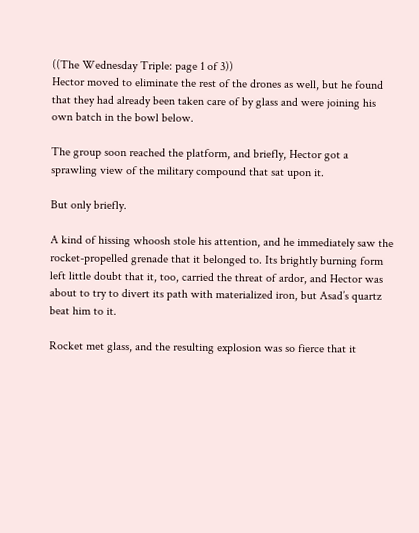((The Wednesday Triple: page 1 of 3))
Hector moved to eliminate the rest of the drones as well, but he found that they had already been taken care of by glass and were joining his own batch in the bowl below.

The group soon reached the platform, and briefly, Hector got a sprawling view of the military compound that sat upon it.

But only briefly.

A kind of hissing whoosh stole his attention, and he immediately saw the rocket-propelled grenade that it belonged to. Its brightly burning form left little doubt that it, too, carried the threat of ardor, and Hector was about to try to divert its path with materialized iron, but Asad’s quartz beat him to it.

Rocket met glass, and the resulting explosion was so fierce that it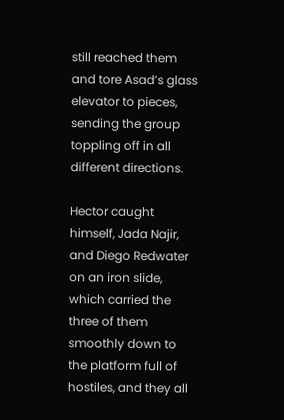still reached them and tore Asad’s glass elevator to pieces, sending the group toppling off in all different directions.

Hector caught himself, Jada Najir, and Diego Redwater on an iron slide, which carried the three of them smoothly down to the platform full of hostiles, and they all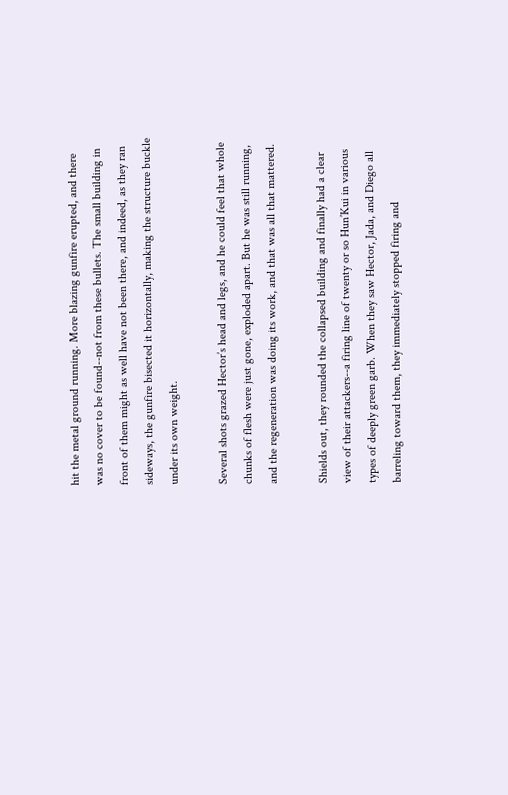hit the metal ground running. More blazing gunfire erupted, and there was no cover to be found--not from these bullets. The small building in front of them might as well have not been there, and indeed, as they ran sideways, the gunfire bisected it horizontally, making the structure buckle under its own weight.

Several shots grazed Hector’s head and legs, and he could feel that whole chunks of flesh were just gone, exploded apart. But he was still running, and the regeneration was doing its work, and that was all that mattered.

Shields out, they rounded the collapsed building and finally had a clear view of their attackers--a firing line of twenty or so Hun’Kui in various types of deeply green garb. When they saw Hector, Jada, and Diego all barreling toward them, they immediately stopped firing and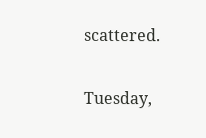scattered.

Tuesday,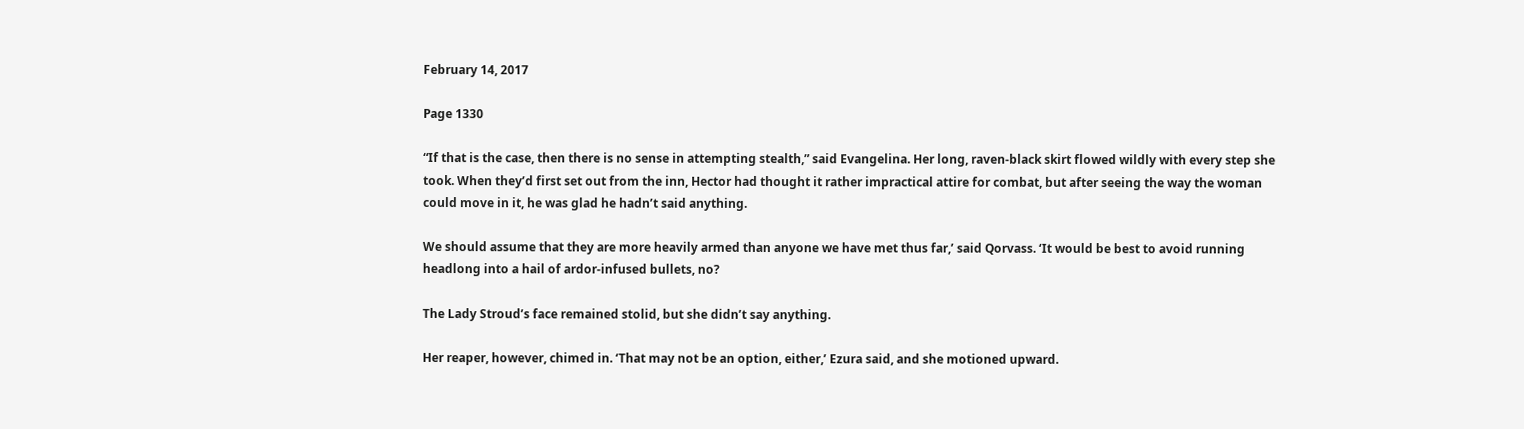February 14, 2017

Page 1330

“If that is the case, then there is no sense in attempting stealth,” said Evangelina. Her long, raven-black skirt flowed wildly with every step she took. When they’d first set out from the inn, Hector had thought it rather impractical attire for combat, but after seeing the way the woman could move in it, he was glad he hadn’t said anything.

We should assume that they are more heavily armed than anyone we have met thus far,’ said Qorvass. ‘It would be best to avoid running headlong into a hail of ardor-infused bullets, no?

The Lady Stroud’s face remained stolid, but she didn’t say anything.

Her reaper, however, chimed in. ‘That may not be an option, either,’ Ezura said, and she motioned upward.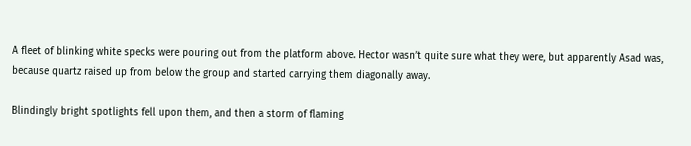A fleet of blinking white specks were pouring out from the platform above. Hector wasn’t quite sure what they were, but apparently Asad was, because quartz raised up from below the group and started carrying them diagonally away.

Blindingly bright spotlights fell upon them, and then a storm of flaming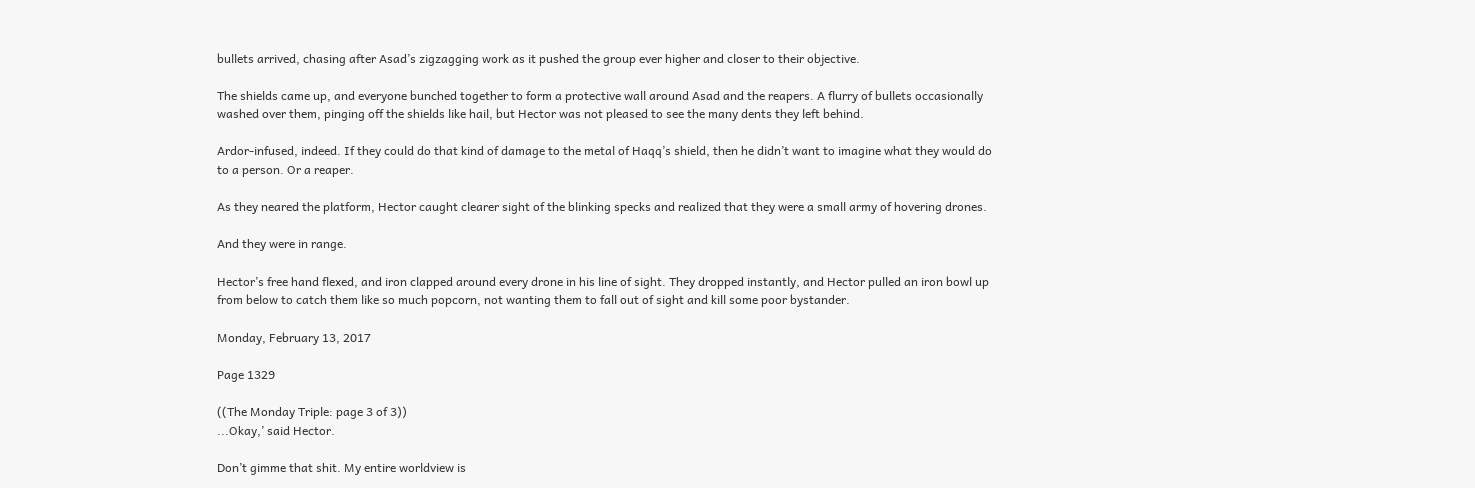bullets arrived, chasing after Asad’s zigzagging work as it pushed the group ever higher and closer to their objective.

The shields came up, and everyone bunched together to form a protective wall around Asad and the reapers. A flurry of bullets occasionally washed over them, pinging off the shields like hail, but Hector was not pleased to see the many dents they left behind.

Ardor-infused, indeed. If they could do that kind of damage to the metal of Haqq’s shield, then he didn’t want to imagine what they would do to a person. Or a reaper.

As they neared the platform, Hector caught clearer sight of the blinking specks and realized that they were a small army of hovering drones.

And they were in range.

Hector’s free hand flexed, and iron clapped around every drone in his line of sight. They dropped instantly, and Hector pulled an iron bowl up from below to catch them like so much popcorn, not wanting them to fall out of sight and kill some poor bystander.

Monday, February 13, 2017

Page 1329

((The Monday Triple: page 3 of 3))
...Okay,’ said Hector.

Don’t gimme that shit. My entire worldview is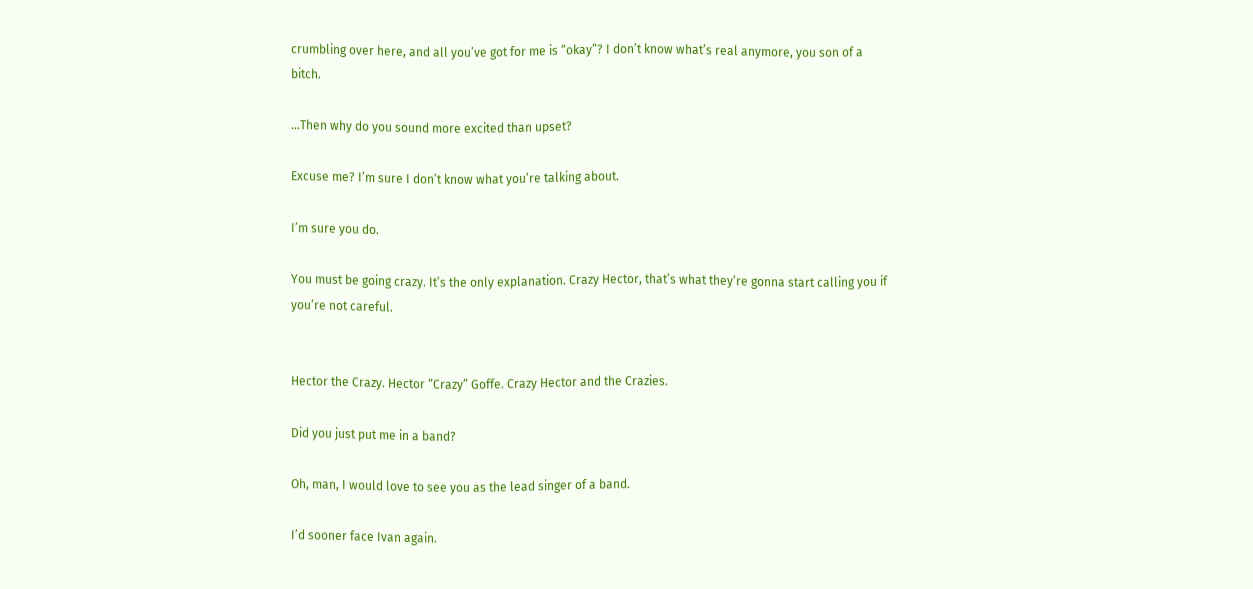crumbling over here, and all you’ve got for me is “okay”? I don’t know what’s real anymore, you son of a bitch.

...Then why do you sound more excited than upset?

Excuse me? I’m sure I don’t know what you’re talking about.

I’m sure you do.

You must be going crazy. It’s the only explanation. Crazy Hector, that’s what they’re gonna start calling you if you’re not careful.


Hector the Crazy. Hector “Crazy” Goffe. Crazy Hector and the Crazies.

Did you just put me in a band?

Oh, man, I would love to see you as the lead singer of a band.

I’d sooner face Ivan again.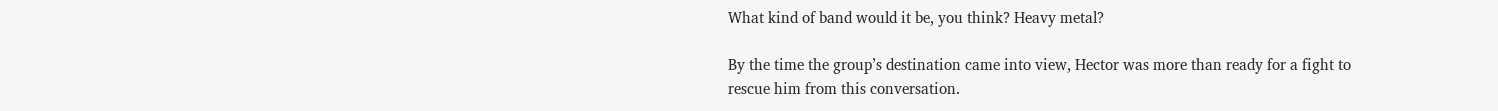What kind of band would it be, you think? Heavy metal?

By the time the group’s destination came into view, Hector was more than ready for a fight to rescue him from this conversation.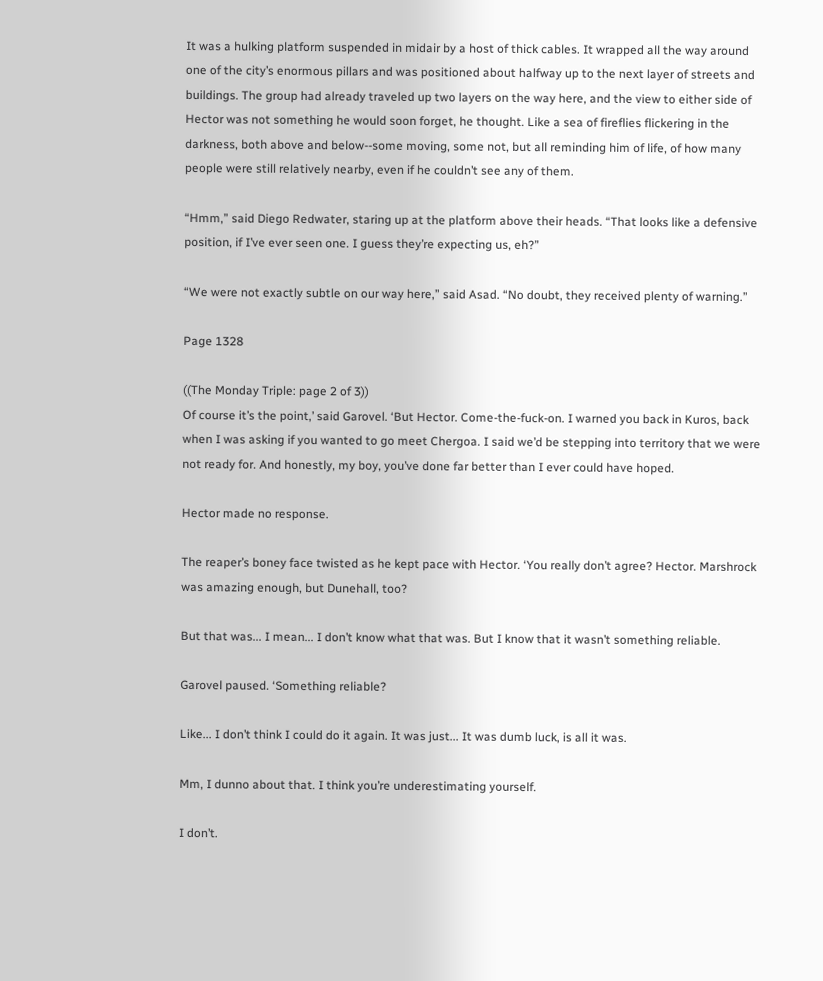It was a hulking platform suspended in midair by a host of thick cables. It wrapped all the way around one of the city’s enormous pillars and was positioned about halfway up to the next layer of streets and buildings. The group had already traveled up two layers on the way here, and the view to either side of Hector was not something he would soon forget, he thought. Like a sea of fireflies flickering in the darkness, both above and below--some moving, some not, but all reminding him of life, of how many people were still relatively nearby, even if he couldn’t see any of them.

“Hmm,” said Diego Redwater, staring up at the platform above their heads. “That looks like a defensive position, if I’ve ever seen one. I guess they’re expecting us, eh?”

“We were not exactly subtle on our way here,” said Asad. “No doubt, they received plenty of warning.”

Page 1328

((The Monday Triple: page 2 of 3))
Of course it’s the point,’ said Garovel. ‘But Hector. Come-the-fuck-on. I warned you back in Kuros, back when I was asking if you wanted to go meet Chergoa. I said we’d be stepping into territory that we were not ready for. And honestly, my boy, you’ve done far better than I ever could have hoped.

Hector made no response.

The reaper’s boney face twisted as he kept pace with Hector. ‘You really don’t agree? Hector. Marshrock was amazing enough, but Dunehall, too?

But that was... I mean... I don’t know what that was. But I know that it wasn’t something reliable.

Garovel paused. ‘Something reliable?

Like... I don’t think I could do it again. It was just... It was dumb luck, is all it was.

Mm, I dunno about that. I think you’re underestimating yourself.

I don’t.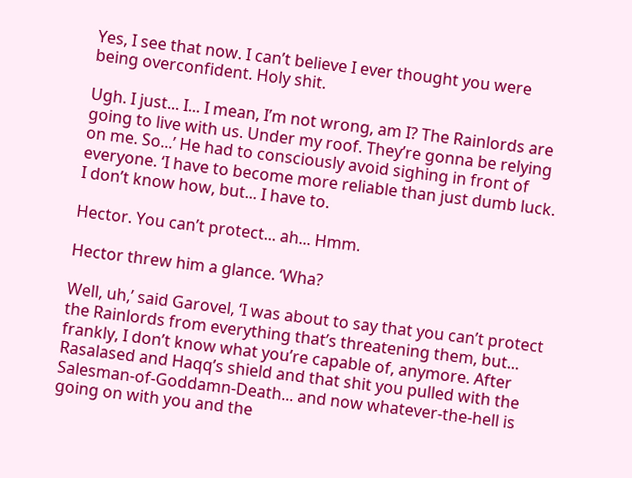Yes, I see that now. I can’t believe I ever thought you were being overconfident. Holy shit.

Ugh. I just... I... I mean, I’m not wrong, am I? The Rainlords are going to live with us. Under my roof. They’re gonna be relying on me. So...’ He had to consciously avoid sighing in front of everyone. ‘I have to become more reliable than just dumb luck. I don’t know how, but... I have to.

Hector. You can’t protect... ah... Hmm.

Hector threw him a glance. ‘Wha?

Well, uh,’ said Garovel, ‘I was about to say that you can’t protect the Rainlords from everything that’s threatening them, but... frankly, I don’t know what you’re capable of, anymore. After Rasalased and Haqq’s shield and that shit you pulled with the Salesman-of-Goddamn-Death... and now whatever-the-hell is going on with you and the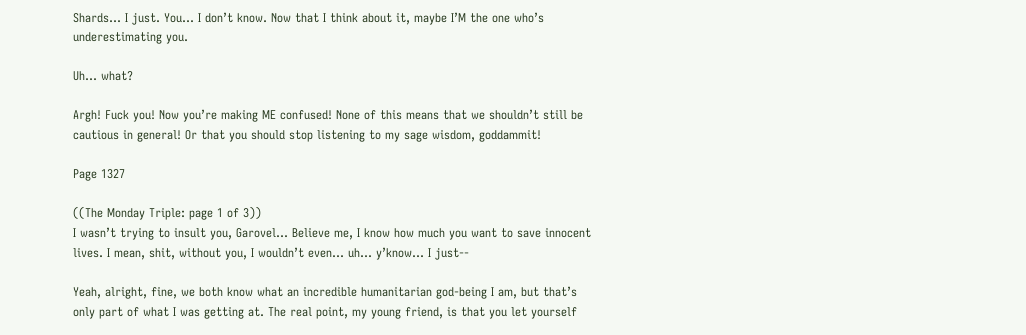Shards... I just. You... I don’t know. Now that I think about it, maybe I’M the one who’s underestimating you.

Uh... what?

Argh! Fuck you! Now you’re making ME confused! None of this means that we shouldn’t still be cautious in general! Or that you should stop listening to my sage wisdom, goddammit!

Page 1327

((The Monday Triple: page 1 of 3))
I wasn’t trying to insult you, Garovel... Believe me, I know how much you want to save innocent lives. I mean, shit, without you, I wouldn’t even... uh... y’know... I just--

Yeah, alright, fine, we both know what an incredible humanitarian god-being I am, but that’s only part of what I was getting at. The real point, my young friend, is that you let yourself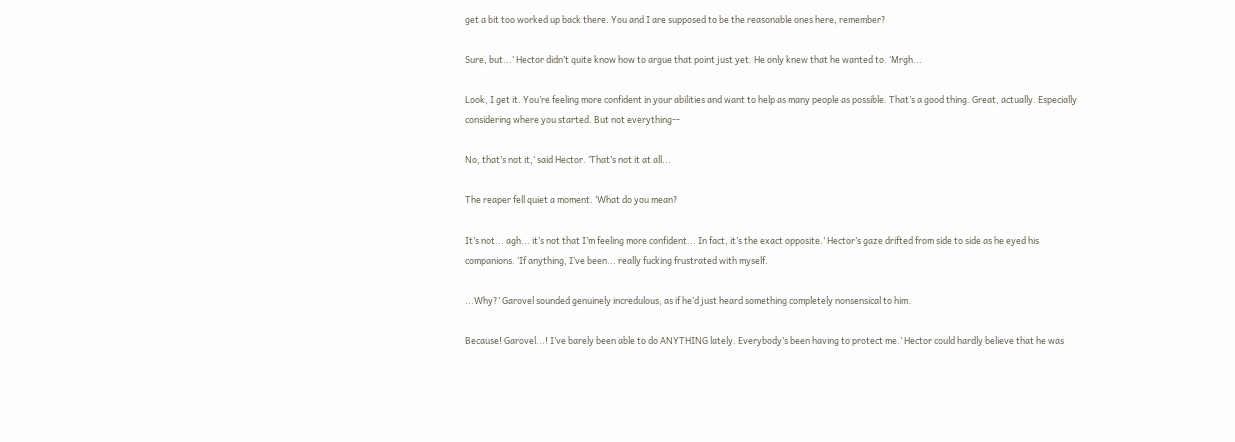get a bit too worked up back there. You and I are supposed to be the reasonable ones here, remember?

Sure, but...’ Hector didn’t quite know how to argue that point just yet. He only knew that he wanted to. ‘Mrgh...

Look, I get it. You’re feeling more confident in your abilities and want to help as many people as possible. That’s a good thing. Great, actually. Especially considering where you started. But not everything--

No, that’s not it,’ said Hector. ‘That’s not it at all...

The reaper fell quiet a moment. ‘What do you mean?

It’s not... agh... it’s not that I’m feeling more confident... In fact, it’s the exact opposite.’ Hector’s gaze drifted from side to side as he eyed his companions. ‘If anything, I’ve been... really fucking frustrated with myself.

...Why?’ Garovel sounded genuinely incredulous, as if he’d just heard something completely nonsensical to him.

Because! Garovel...! I’ve barely been able to do ANYTHING lately. Everybody’s been having to protect me.’ Hector could hardly believe that he was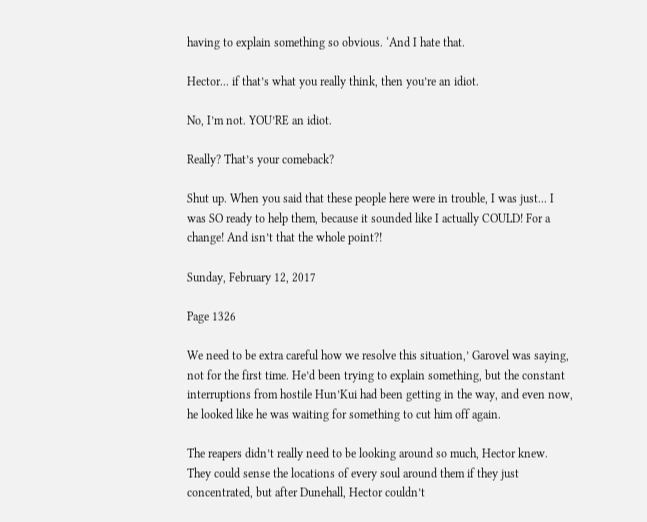having to explain something so obvious. ‘And I hate that.

Hector... if that’s what you really think, then you’re an idiot.

No, I’m not. YOU’RE an idiot.

Really? That’s your comeback?

Shut up. When you said that these people here were in trouble, I was just... I was SO ready to help them, because it sounded like I actually COULD! For a change! And isn’t that the whole point?!

Sunday, February 12, 2017

Page 1326

We need to be extra careful how we resolve this situation,’ Garovel was saying, not for the first time. He’d been trying to explain something, but the constant interruptions from hostile Hun’Kui had been getting in the way, and even now, he looked like he was waiting for something to cut him off again.

The reapers didn’t really need to be looking around so much, Hector knew. They could sense the locations of every soul around them if they just concentrated, but after Dunehall, Hector couldn’t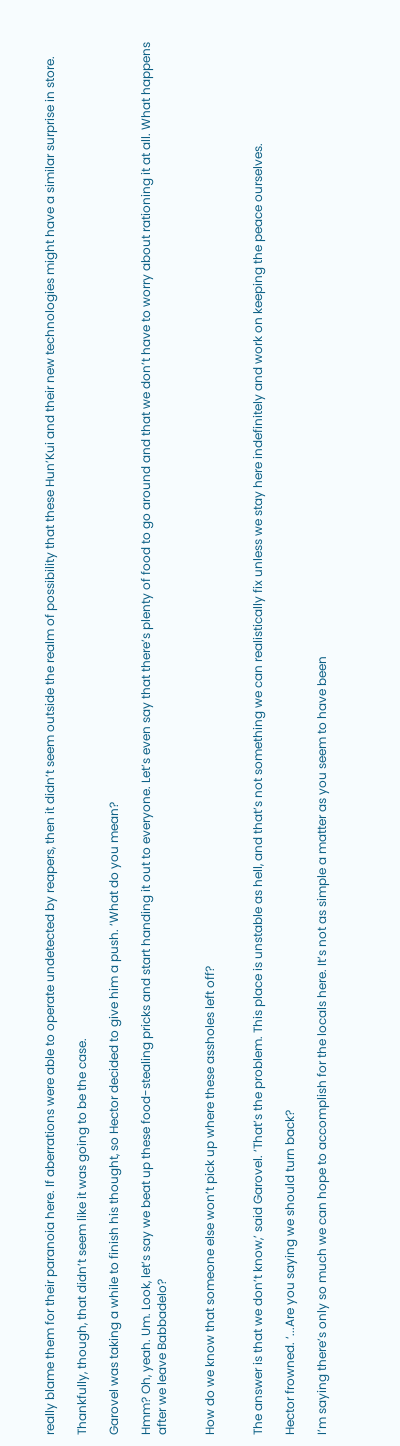really blame them for their paranoia here. If aberrations were able to operate undetected by reapers, then it didn’t seem outside the realm of possibility that these Hun’Kui and their new technologies might have a similar surprise in store.

Thankfully, though, that didn’t seem like it was going to be the case.

Garovel was taking a while to finish his thought, so Hector decided to give him a push. ‘What do you mean?

Hmm? Oh, yeah. Um. Look, let’s say we beat up these food-stealing pricks and start handing it out to everyone. Let’s even say that there’s plenty of food to go around and that we don’t have to worry about rationing it at all. What happens after we leave Babbadelo?


How do we know that someone else won’t pick up where these assholes left off?


The answer is that we don’t know,’ said Garovel. ‘That’s the problem. This place is unstable as hell, and that’s not something we can realistically fix unless we stay here indefinitely and work on keeping the peace ourselves.

Hector frowned. ‘...Are you saying we should turn back?

I’m saying there’s only so much we can hope to accomplish for the locals here. It’s not as simple a matter as you seem to have been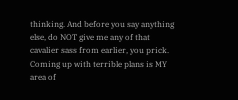thinking. And before you say anything else, do NOT give me any of that cavalier sass from earlier, you prick. Coming up with terrible plans is MY area of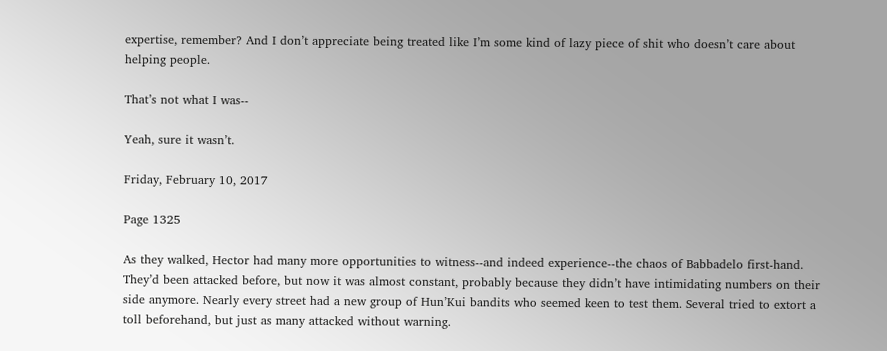expertise, remember? And I don’t appreciate being treated like I’m some kind of lazy piece of shit who doesn’t care about helping people.

That’s not what I was--

Yeah, sure it wasn’t.

Friday, February 10, 2017

Page 1325

As they walked, Hector had many more opportunities to witness--and indeed experience--the chaos of Babbadelo first-hand. They’d been attacked before, but now it was almost constant, probably because they didn’t have intimidating numbers on their side anymore. Nearly every street had a new group of Hun’Kui bandits who seemed keen to test them. Several tried to extort a toll beforehand, but just as many attacked without warning.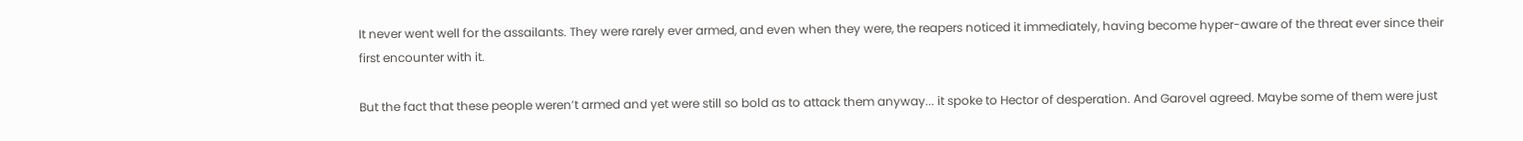It never went well for the assailants. They were rarely ever armed, and even when they were, the reapers noticed it immediately, having become hyper-aware of the threat ever since their first encounter with it.

But the fact that these people weren’t armed and yet were still so bold as to attack them anyway... it spoke to Hector of desperation. And Garovel agreed. Maybe some of them were just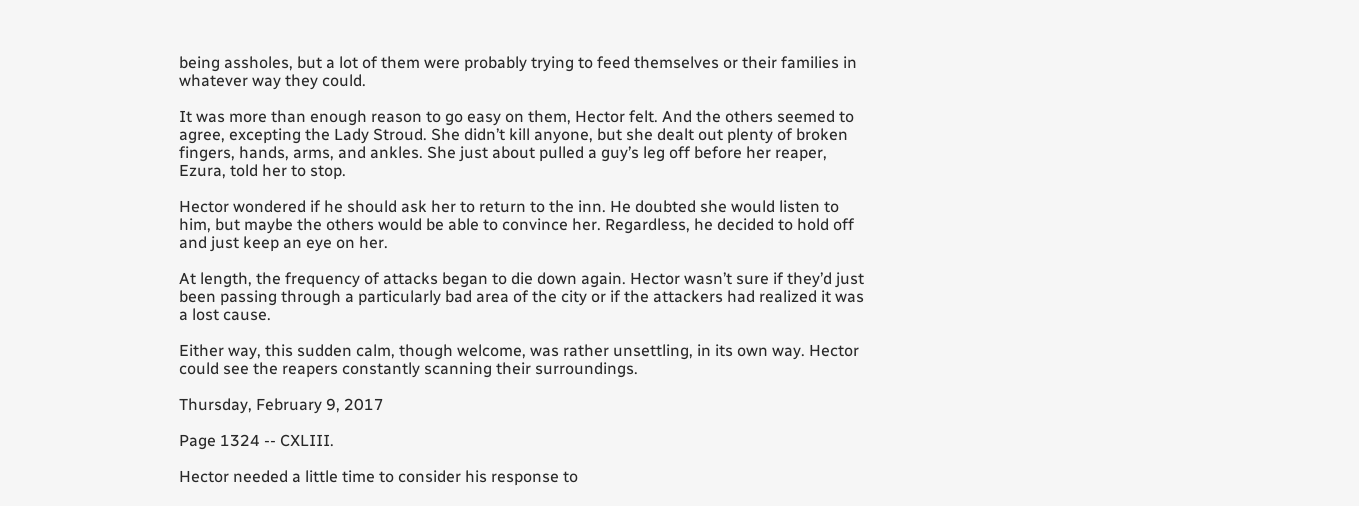being assholes, but a lot of them were probably trying to feed themselves or their families in whatever way they could.

It was more than enough reason to go easy on them, Hector felt. And the others seemed to agree, excepting the Lady Stroud. She didn’t kill anyone, but she dealt out plenty of broken fingers, hands, arms, and ankles. She just about pulled a guy’s leg off before her reaper, Ezura, told her to stop.

Hector wondered if he should ask her to return to the inn. He doubted she would listen to him, but maybe the others would be able to convince her. Regardless, he decided to hold off and just keep an eye on her.

At length, the frequency of attacks began to die down again. Hector wasn’t sure if they’d just been passing through a particularly bad area of the city or if the attackers had realized it was a lost cause.

Either way, this sudden calm, though welcome, was rather unsettling, in its own way. Hector could see the reapers constantly scanning their surroundings.

Thursday, February 9, 2017

Page 1324 -- CXLIII.

Hector needed a little time to consider his response to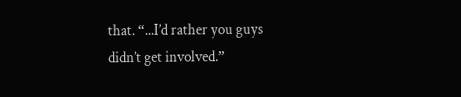that. “...I’d rather you guys didn’t get involved.”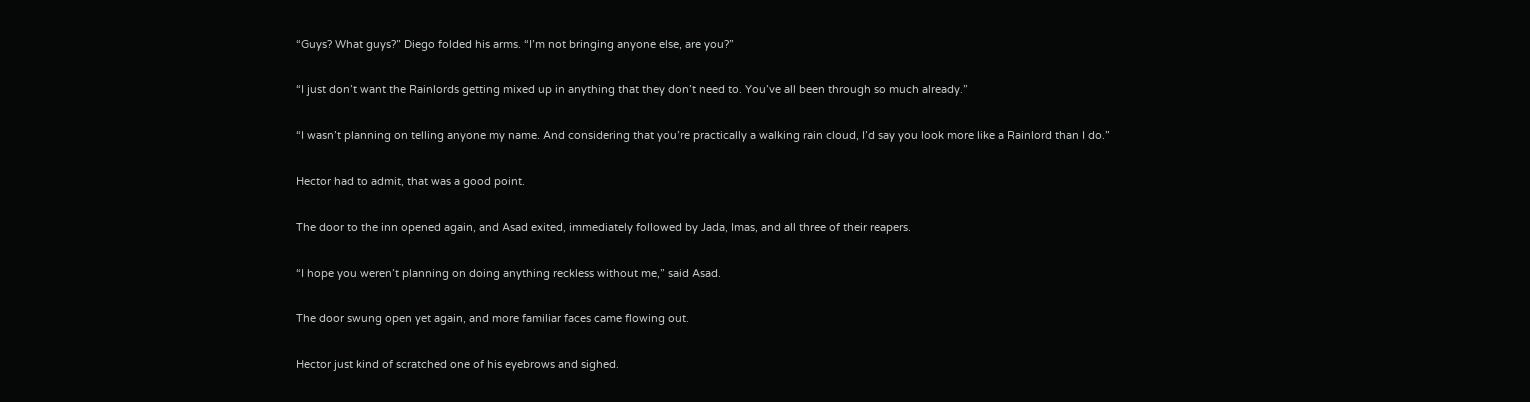“Guys? What guys?” Diego folded his arms. “I’m not bringing anyone else, are you?”

“I just don’t want the Rainlords getting mixed up in anything that they don’t need to. You’ve all been through so much already.”

“I wasn’t planning on telling anyone my name. And considering that you’re practically a walking rain cloud, I’d say you look more like a Rainlord than I do.”

Hector had to admit, that was a good point.

The door to the inn opened again, and Asad exited, immediately followed by Jada, Imas, and all three of their reapers.

“I hope you weren’t planning on doing anything reckless without me,” said Asad.

The door swung open yet again, and more familiar faces came flowing out.

Hector just kind of scratched one of his eyebrows and sighed.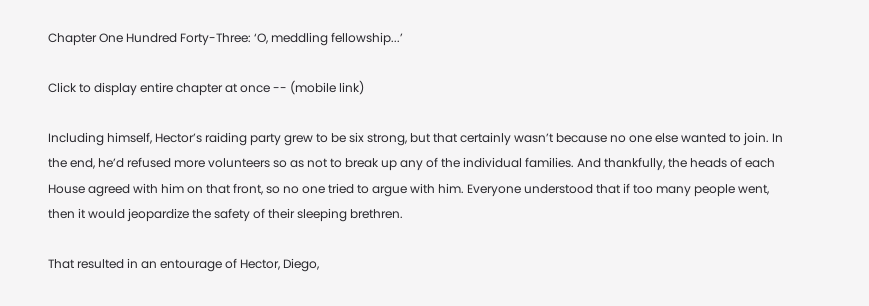Chapter One Hundred Forty-Three: ‘O, meddling fellowship...’

Click to display entire chapter at once -- (mobile link)

Including himself, Hector’s raiding party grew to be six strong, but that certainly wasn’t because no one else wanted to join. In the end, he’d refused more volunteers so as not to break up any of the individual families. And thankfully, the heads of each House agreed with him on that front, so no one tried to argue with him. Everyone understood that if too many people went, then it would jeopardize the safety of their sleeping brethren.

That resulted in an entourage of Hector, Diego,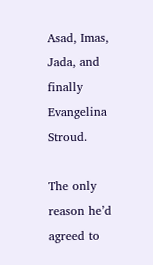Asad, Imas, Jada, and finally Evangelina Stroud.

The only reason he’d agreed to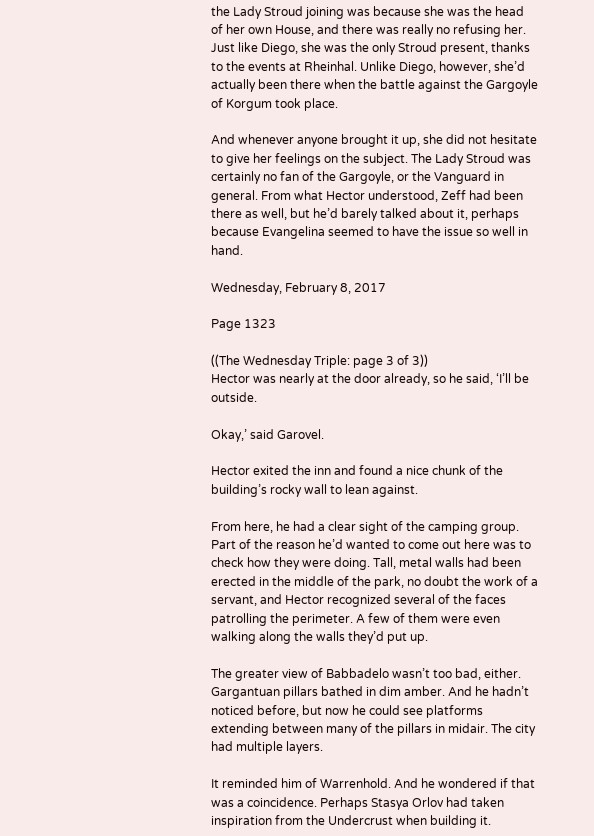the Lady Stroud joining was because she was the head of her own House, and there was really no refusing her. Just like Diego, she was the only Stroud present, thanks to the events at Rheinhal. Unlike Diego, however, she’d actually been there when the battle against the Gargoyle of Korgum took place.

And whenever anyone brought it up, she did not hesitate to give her feelings on the subject. The Lady Stroud was certainly no fan of the Gargoyle, or the Vanguard in general. From what Hector understood, Zeff had been there as well, but he’d barely talked about it, perhaps because Evangelina seemed to have the issue so well in hand.

Wednesday, February 8, 2017

Page 1323

((The Wednesday Triple: page 3 of 3))
Hector was nearly at the door already, so he said, ‘I’ll be outside.

Okay,’ said Garovel.

Hector exited the inn and found a nice chunk of the building’s rocky wall to lean against.

From here, he had a clear sight of the camping group. Part of the reason he’d wanted to come out here was to check how they were doing. Tall, metal walls had been erected in the middle of the park, no doubt the work of a servant, and Hector recognized several of the faces patrolling the perimeter. A few of them were even walking along the walls they’d put up.

The greater view of Babbadelo wasn’t too bad, either. Gargantuan pillars bathed in dim amber. And he hadn’t noticed before, but now he could see platforms extending between many of the pillars in midair. The city had multiple layers.

It reminded him of Warrenhold. And he wondered if that was a coincidence. Perhaps Stasya Orlov had taken inspiration from the Undercrust when building it.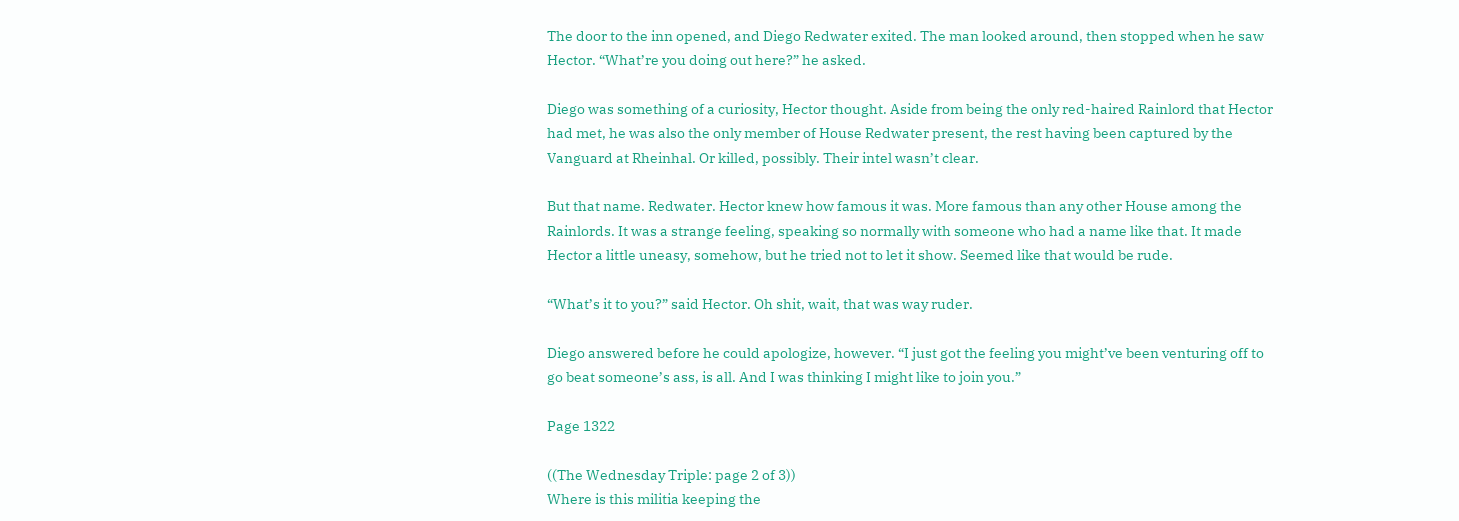The door to the inn opened, and Diego Redwater exited. The man looked around, then stopped when he saw Hector. “What’re you doing out here?” he asked.

Diego was something of a curiosity, Hector thought. Aside from being the only red-haired Rainlord that Hector had met, he was also the only member of House Redwater present, the rest having been captured by the Vanguard at Rheinhal. Or killed, possibly. Their intel wasn’t clear.

But that name. Redwater. Hector knew how famous it was. More famous than any other House among the Rainlords. It was a strange feeling, speaking so normally with someone who had a name like that. It made Hector a little uneasy, somehow, but he tried not to let it show. Seemed like that would be rude.

“What’s it to you?” said Hector. Oh shit, wait, that was way ruder.

Diego answered before he could apologize, however. “I just got the feeling you might’ve been venturing off to go beat someone’s ass, is all. And I was thinking I might like to join you.”

Page 1322

((The Wednesday Triple: page 2 of 3))
Where is this militia keeping the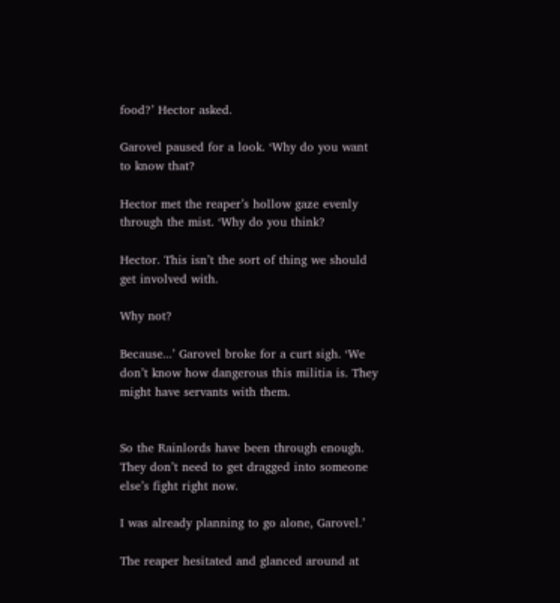food?’ Hector asked.

Garovel paused for a look. ‘Why do you want to know that?

Hector met the reaper’s hollow gaze evenly through the mist. ‘Why do you think?

Hector. This isn’t the sort of thing we should get involved with.

Why not?

Because...’ Garovel broke for a curt sigh. ‘We don’t know how dangerous this militia is. They might have servants with them.


So the Rainlords have been through enough. They don’t need to get dragged into someone else’s fight right now.

I was already planning to go alone, Garovel.’

The reaper hesitated and glanced around at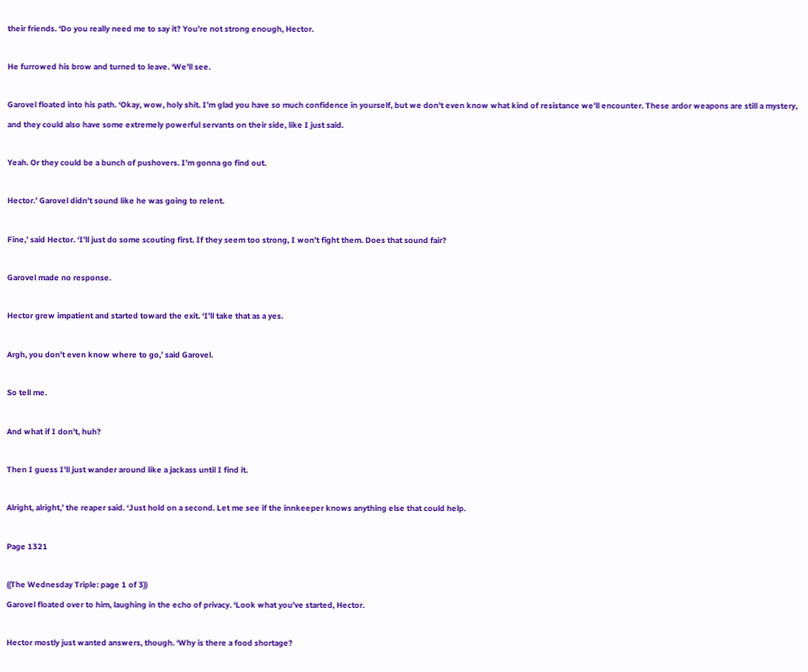their friends. ‘Do you really need me to say it? You’re not strong enough, Hector.

He furrowed his brow and turned to leave. ‘We’ll see.

Garovel floated into his path. ‘Okay, wow, holy shit. I’m glad you have so much confidence in yourself, but we don’t even know what kind of resistance we’ll encounter. These ardor weapons are still a mystery, and they could also have some extremely powerful servants on their side, like I just said.

Yeah. Or they could be a bunch of pushovers. I’m gonna go find out.

Hector.’ Garovel didn’t sound like he was going to relent.

Fine,’ said Hector. ‘I’ll just do some scouting first. If they seem too strong, I won’t fight them. Does that sound fair?

Garovel made no response.

Hector grew impatient and started toward the exit. ‘I’ll take that as a yes.

Argh, you don’t even know where to go,’ said Garovel.

So tell me.

And what if I don’t, huh?

Then I guess I’ll just wander around like a jackass until I find it.

Alright, alright,’ the reaper said. ‘Just hold on a second. Let me see if the innkeeper knows anything else that could help.

Page 1321

((The Wednesday Triple: page 1 of 3))
Garovel floated over to him, laughing in the echo of privacy. ‘Look what you’ve started, Hector.

Hector mostly just wanted answers, though. ‘Why is there a food shortage?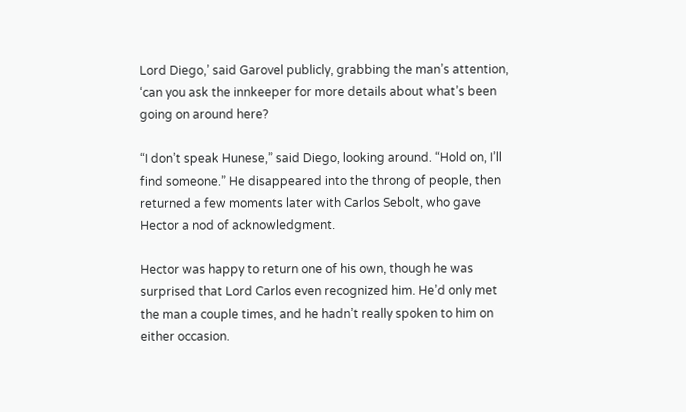Lord Diego,’ said Garovel publicly, grabbing the man’s attention, ‘can you ask the innkeeper for more details about what’s been going on around here?

“I don’t speak Hunese,” said Diego, looking around. “Hold on, I’ll find someone.” He disappeared into the throng of people, then returned a few moments later with Carlos Sebolt, who gave Hector a nod of acknowledgment.

Hector was happy to return one of his own, though he was surprised that Lord Carlos even recognized him. He’d only met the man a couple times, and he hadn’t really spoken to him on either occasion.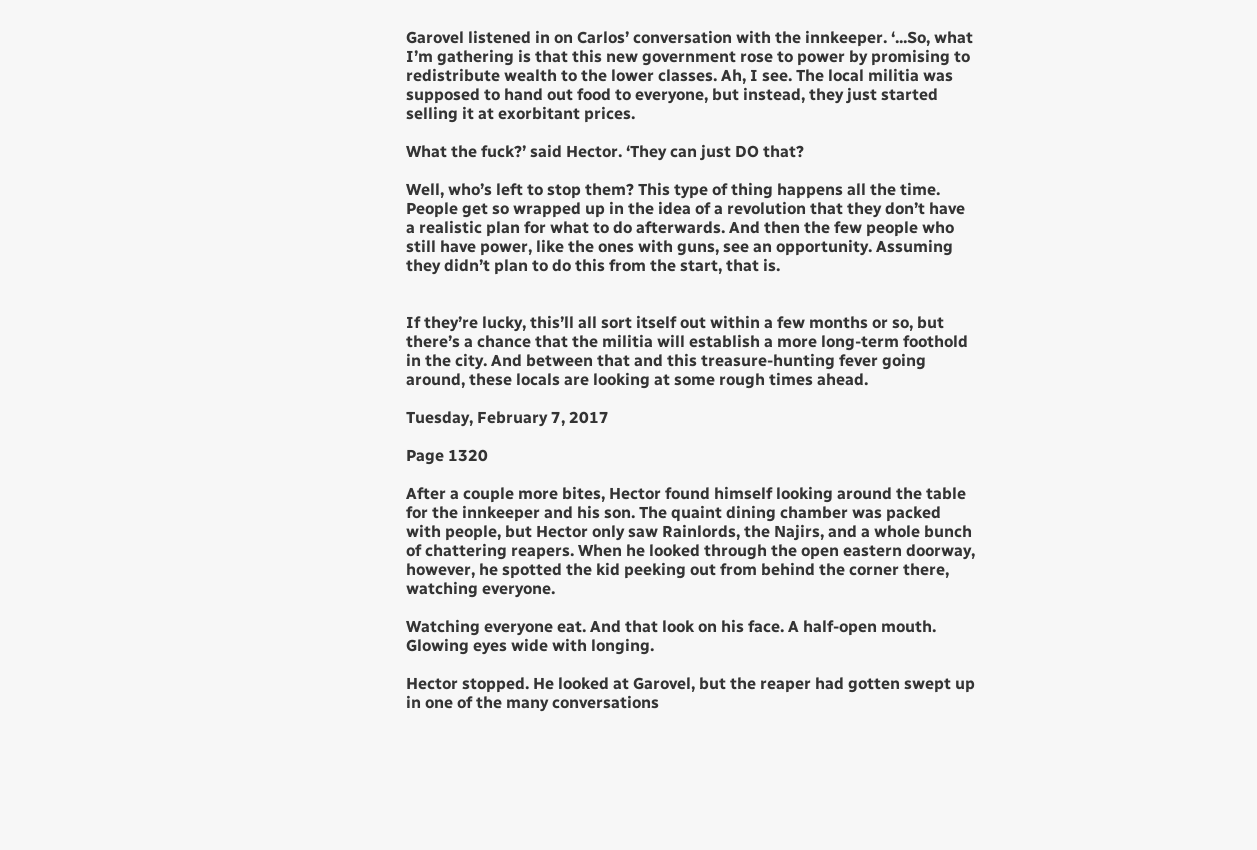Garovel listened in on Carlos’ conversation with the innkeeper. ‘...So, what I’m gathering is that this new government rose to power by promising to redistribute wealth to the lower classes. Ah, I see. The local militia was supposed to hand out food to everyone, but instead, they just started selling it at exorbitant prices.

What the fuck?’ said Hector. ‘They can just DO that?

Well, who’s left to stop them? This type of thing happens all the time. People get so wrapped up in the idea of a revolution that they don’t have a realistic plan for what to do afterwards. And then the few people who still have power, like the ones with guns, see an opportunity. Assuming they didn’t plan to do this from the start, that is.


If they’re lucky, this’ll all sort itself out within a few months or so, but there’s a chance that the militia will establish a more long-term foothold in the city. And between that and this treasure-hunting fever going around, these locals are looking at some rough times ahead.

Tuesday, February 7, 2017

Page 1320

After a couple more bites, Hector found himself looking around the table for the innkeeper and his son. The quaint dining chamber was packed with people, but Hector only saw Rainlords, the Najirs, and a whole bunch of chattering reapers. When he looked through the open eastern doorway, however, he spotted the kid peeking out from behind the corner there, watching everyone.

Watching everyone eat. And that look on his face. A half-open mouth. Glowing eyes wide with longing.

Hector stopped. He looked at Garovel, but the reaper had gotten swept up in one of the many conversations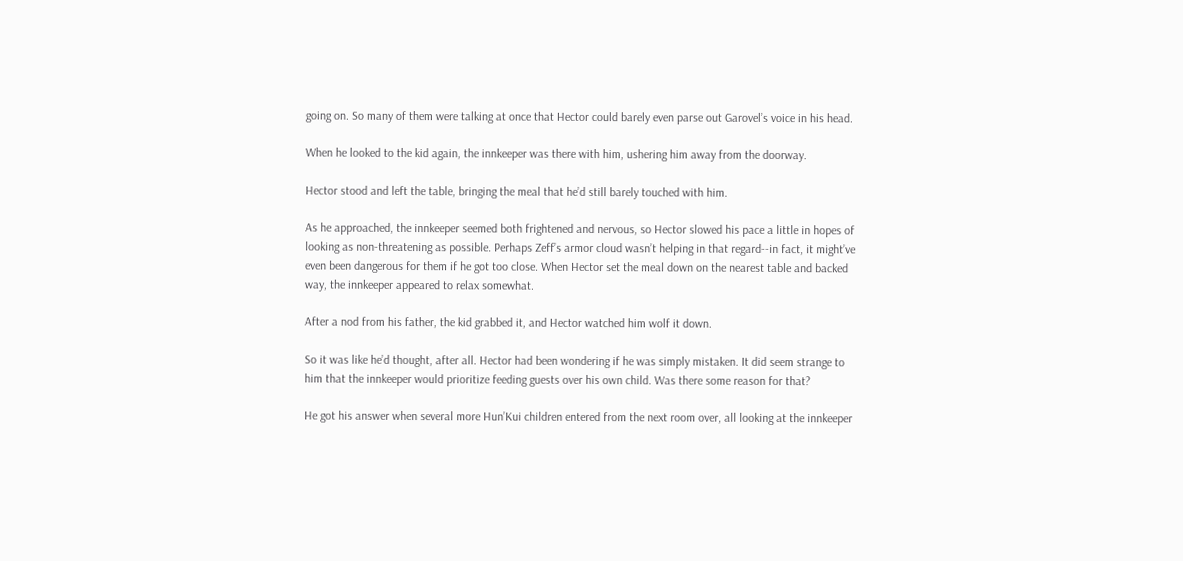going on. So many of them were talking at once that Hector could barely even parse out Garovel’s voice in his head.

When he looked to the kid again, the innkeeper was there with him, ushering him away from the doorway.

Hector stood and left the table, bringing the meal that he’d still barely touched with him.

As he approached, the innkeeper seemed both frightened and nervous, so Hector slowed his pace a little in hopes of looking as non-threatening as possible. Perhaps Zeff’s armor cloud wasn’t helping in that regard--in fact, it might’ve even been dangerous for them if he got too close. When Hector set the meal down on the nearest table and backed way, the innkeeper appeared to relax somewhat.

After a nod from his father, the kid grabbed it, and Hector watched him wolf it down.

So it was like he’d thought, after all. Hector had been wondering if he was simply mistaken. It did seem strange to him that the innkeeper would prioritize feeding guests over his own child. Was there some reason for that?

He got his answer when several more Hun’Kui children entered from the next room over, all looking at the innkeeper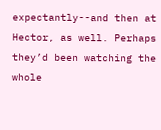expectantly--and then at Hector, as well. Perhaps they’d been watching the whole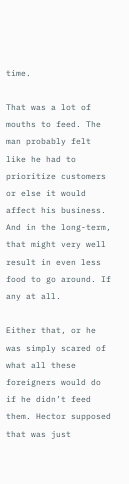time.

That was a lot of mouths to feed. The man probably felt like he had to prioritize customers or else it would affect his business. And in the long-term, that might very well result in even less food to go around. If any at all.

Either that, or he was simply scared of what all these foreigners would do if he didn’t feed them. Hector supposed that was just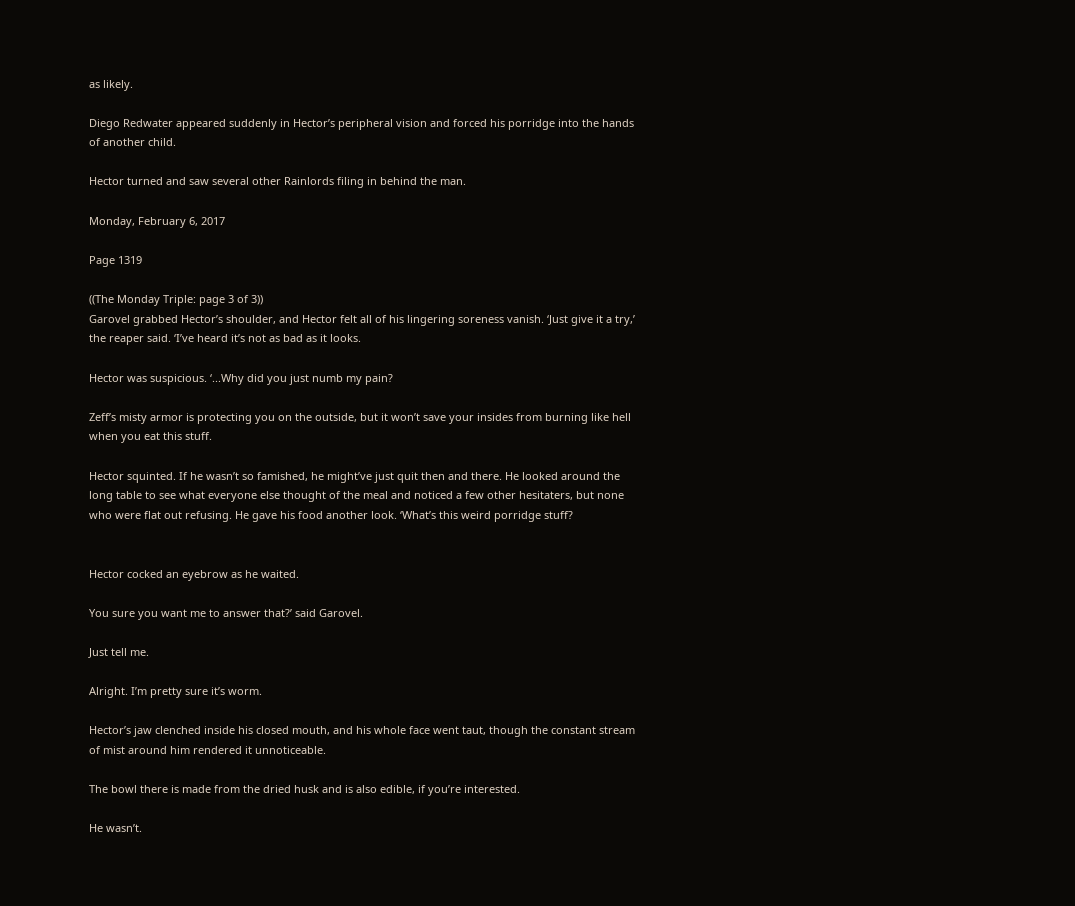as likely.

Diego Redwater appeared suddenly in Hector’s peripheral vision and forced his porridge into the hands of another child.

Hector turned and saw several other Rainlords filing in behind the man.

Monday, February 6, 2017

Page 1319

((The Monday Triple: page 3 of 3))
Garovel grabbed Hector’s shoulder, and Hector felt all of his lingering soreness vanish. ‘Just give it a try,’ the reaper said. ‘I’ve heard it’s not as bad as it looks.

Hector was suspicious. ‘...Why did you just numb my pain?

Zeff’s misty armor is protecting you on the outside, but it won’t save your insides from burning like hell when you eat this stuff.

Hector squinted. If he wasn’t so famished, he might’ve just quit then and there. He looked around the long table to see what everyone else thought of the meal and noticed a few other hesitaters, but none who were flat out refusing. He gave his food another look. ‘What’s this weird porridge stuff?


Hector cocked an eyebrow as he waited.

You sure you want me to answer that?’ said Garovel.

Just tell me.

Alright. I’m pretty sure it’s worm.

Hector’s jaw clenched inside his closed mouth, and his whole face went taut, though the constant stream of mist around him rendered it unnoticeable.

The bowl there is made from the dried husk and is also edible, if you’re interested.

He wasn’t.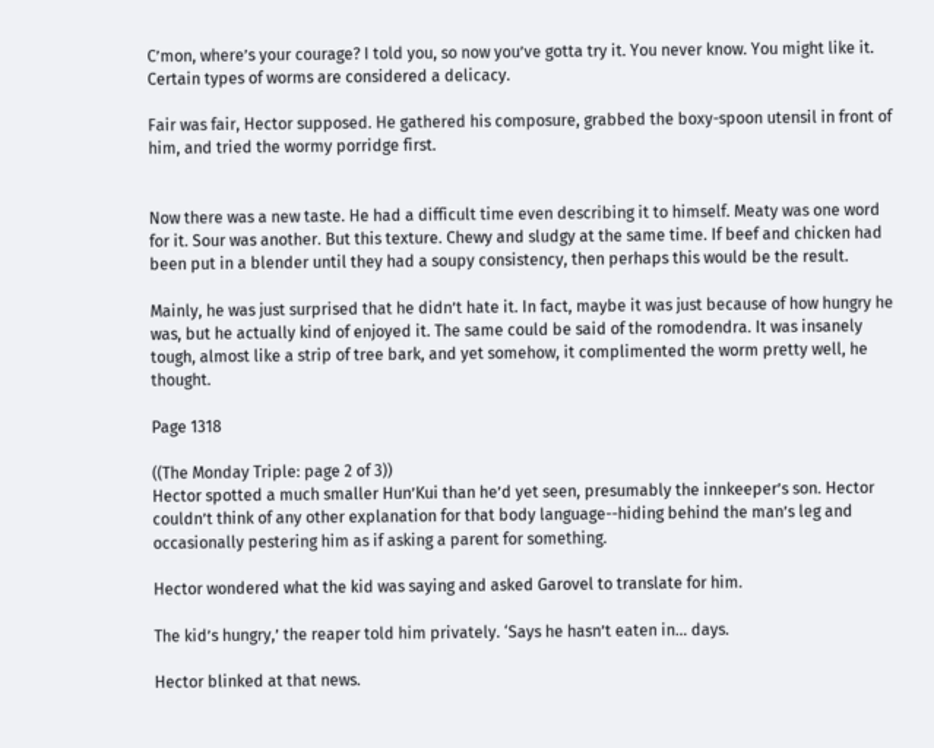C’mon, where’s your courage? I told you, so now you’ve gotta try it. You never know. You might like it. Certain types of worms are considered a delicacy.

Fair was fair, Hector supposed. He gathered his composure, grabbed the boxy-spoon utensil in front of him, and tried the wormy porridge first.


Now there was a new taste. He had a difficult time even describing it to himself. Meaty was one word for it. Sour was another. But this texture. Chewy and sludgy at the same time. If beef and chicken had been put in a blender until they had a soupy consistency, then perhaps this would be the result.

Mainly, he was just surprised that he didn’t hate it. In fact, maybe it was just because of how hungry he was, but he actually kind of enjoyed it. The same could be said of the romodendra. It was insanely tough, almost like a strip of tree bark, and yet somehow, it complimented the worm pretty well, he thought.

Page 1318

((The Monday Triple: page 2 of 3))
Hector spotted a much smaller Hun’Kui than he’d yet seen, presumably the innkeeper’s son. Hector couldn’t think of any other explanation for that body language--hiding behind the man’s leg and occasionally pestering him as if asking a parent for something.

Hector wondered what the kid was saying and asked Garovel to translate for him.

The kid’s hungry,’ the reaper told him privately. ‘Says he hasn’t eaten in... days.

Hector blinked at that news.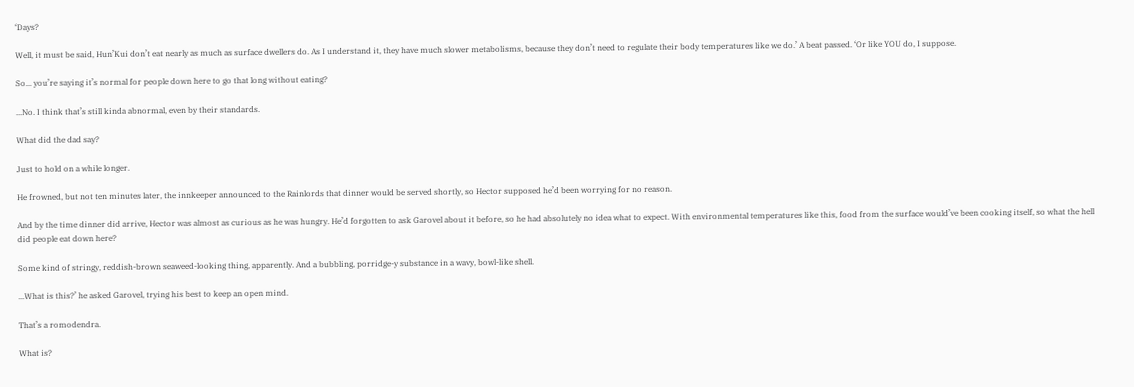‘Days?

Well, it must be said, Hun’Kui don’t eat nearly as much as surface dwellers do. As I understand it, they have much slower metabolisms, because they don’t need to regulate their body temperatures like we do.’ A beat passed. ‘Or like YOU do, I suppose.

So... you’re saying it’s normal for people down here to go that long without eating?

...No. I think that’s still kinda abnormal, even by their standards.

What did the dad say?

Just to hold on a while longer.

He frowned, but not ten minutes later, the innkeeper announced to the Rainlords that dinner would be served shortly, so Hector supposed he’d been worrying for no reason.

And by the time dinner did arrive, Hector was almost as curious as he was hungry. He’d forgotten to ask Garovel about it before, so he had absolutely no idea what to expect. With environmental temperatures like this, food from the surface would’ve been cooking itself, so what the hell did people eat down here?

Some kind of stringy, reddish-brown seaweed-looking thing, apparently. And a bubbling, porridge-y substance in a wavy, bowl-like shell.

...What is this?’ he asked Garovel, trying his best to keep an open mind.

That’s a romodendra.

What is?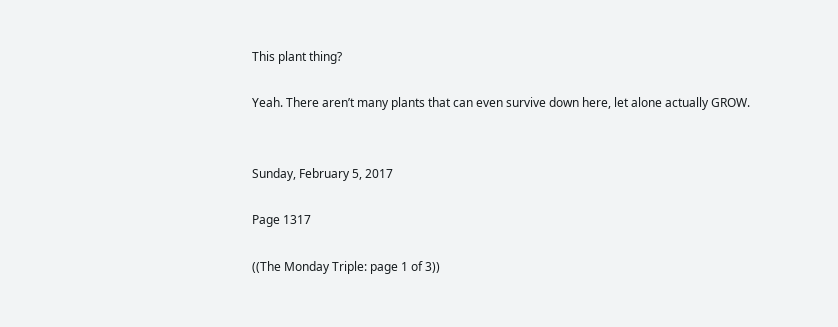This plant thing?

Yeah. There aren’t many plants that can even survive down here, let alone actually GROW.


Sunday, February 5, 2017

Page 1317

((The Monday Triple: page 1 of 3))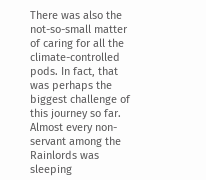There was also the not-so-small matter of caring for all the climate-controlled pods. In fact, that was perhaps the biggest challenge of this journey so far. Almost every non-servant among the Rainlords was sleeping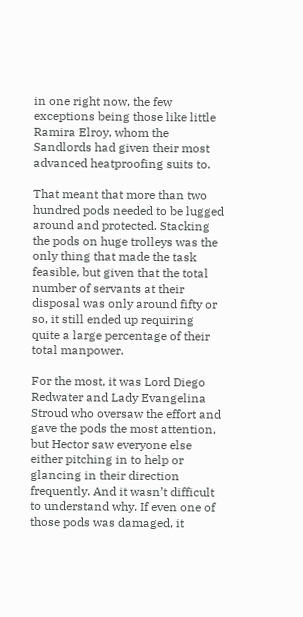in one right now, the few exceptions being those like little Ramira Elroy, whom the Sandlords had given their most advanced heatproofing suits to.

That meant that more than two hundred pods needed to be lugged around and protected. Stacking the pods on huge trolleys was the only thing that made the task feasible, but given that the total number of servants at their disposal was only around fifty or so, it still ended up requiring quite a large percentage of their total manpower.

For the most, it was Lord Diego Redwater and Lady Evangelina Stroud who oversaw the effort and gave the pods the most attention, but Hector saw everyone else either pitching in to help or glancing in their direction frequently. And it wasn’t difficult to understand why. If even one of those pods was damaged, it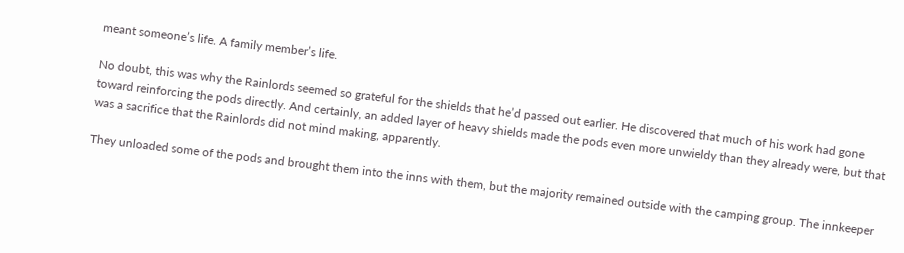meant someone’s life. A family member’s life.

No doubt, this was why the Rainlords seemed so grateful for the shields that he’d passed out earlier. He discovered that much of his work had gone toward reinforcing the pods directly. And certainly, an added layer of heavy shields made the pods even more unwieldy than they already were, but that was a sacrifice that the Rainlords did not mind making, apparently.

They unloaded some of the pods and brought them into the inns with them, but the majority remained outside with the camping group. The innkeeper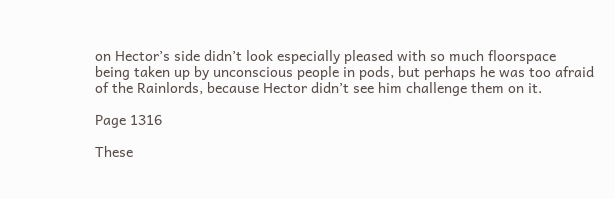on Hector’s side didn’t look especially pleased with so much floorspace being taken up by unconscious people in pods, but perhaps he was too afraid of the Rainlords, because Hector didn’t see him challenge them on it.

Page 1316

These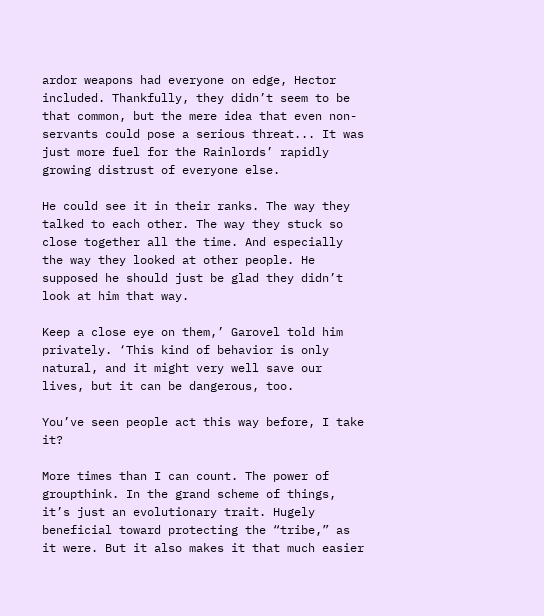ardor weapons had everyone on edge, Hector included. Thankfully, they didn’t seem to be that common, but the mere idea that even non-servants could pose a serious threat... It was just more fuel for the Rainlords’ rapidly growing distrust of everyone else.

He could see it in their ranks. The way they talked to each other. The way they stuck so close together all the time. And especially the way they looked at other people. He supposed he should just be glad they didn’t look at him that way.

Keep a close eye on them,’ Garovel told him privately. ‘This kind of behavior is only natural, and it might very well save our lives, but it can be dangerous, too.

You’ve seen people act this way before, I take it?

More times than I can count. The power of groupthink. In the grand scheme of things, it’s just an evolutionary trait. Hugely beneficial toward protecting the “tribe,” as it were. But it also makes it that much easier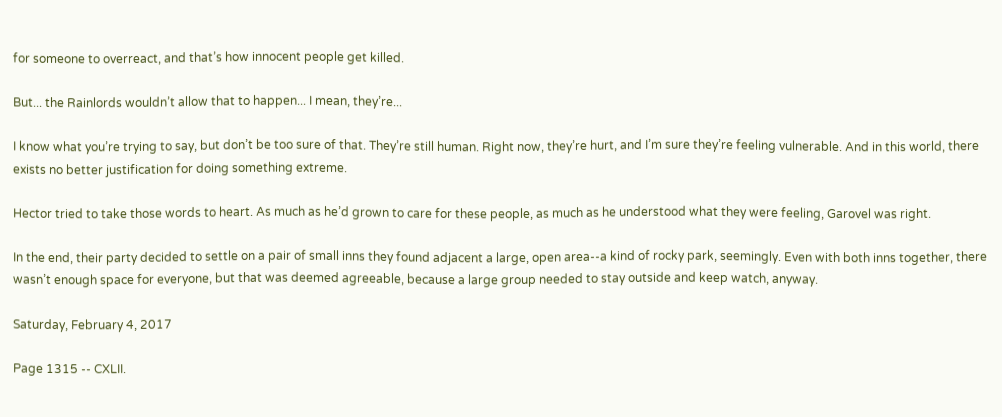for someone to overreact, and that’s how innocent people get killed.

But... the Rainlords wouldn’t allow that to happen... I mean, they’re...

I know what you’re trying to say, but don’t be too sure of that. They’re still human. Right now, they’re hurt, and I’m sure they’re feeling vulnerable. And in this world, there exists no better justification for doing something extreme.

Hector tried to take those words to heart. As much as he’d grown to care for these people, as much as he understood what they were feeling, Garovel was right.

In the end, their party decided to settle on a pair of small inns they found adjacent a large, open area--a kind of rocky park, seemingly. Even with both inns together, there wasn’t enough space for everyone, but that was deemed agreeable, because a large group needed to stay outside and keep watch, anyway.

Saturday, February 4, 2017

Page 1315 -- CXLII.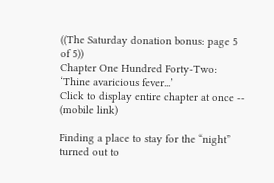((The Saturday donation bonus: page 5 of 5))
Chapter One Hundred Forty-Two: ‘Thine avaricious fever...’
Click to display entire chapter at once -- (mobile link)

Finding a place to stay for the “night” turned out to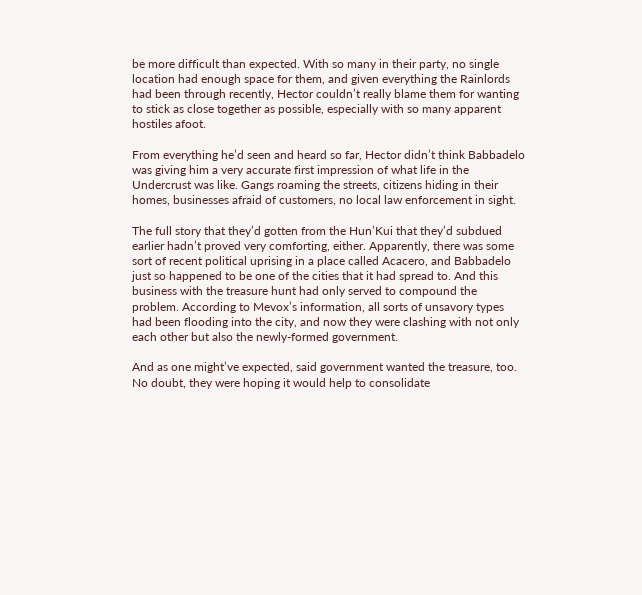be more difficult than expected. With so many in their party, no single location had enough space for them, and given everything the Rainlords had been through recently, Hector couldn’t really blame them for wanting to stick as close together as possible, especially with so many apparent hostiles afoot.

From everything he’d seen and heard so far, Hector didn’t think Babbadelo was giving him a very accurate first impression of what life in the Undercrust was like. Gangs roaming the streets, citizens hiding in their homes, businesses afraid of customers, no local law enforcement in sight.

The full story that they’d gotten from the Hun’Kui that they’d subdued earlier hadn’t proved very comforting, either. Apparently, there was some sort of recent political uprising in a place called Acacero, and Babbadelo just so happened to be one of the cities that it had spread to. And this business with the treasure hunt had only served to compound the problem. According to Mevox’s information, all sorts of unsavory types had been flooding into the city, and now they were clashing with not only each other but also the newly-formed government.

And as one might’ve expected, said government wanted the treasure, too. No doubt, they were hoping it would help to consolidate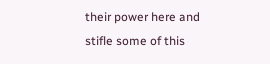their power here and stifle some of this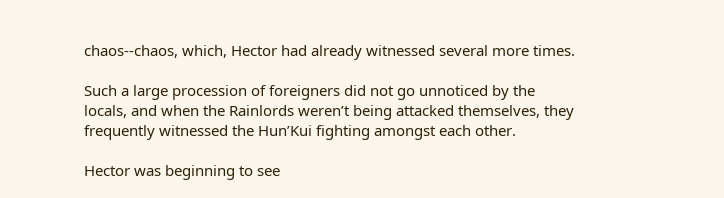chaos--chaos, which, Hector had already witnessed several more times.

Such a large procession of foreigners did not go unnoticed by the locals, and when the Rainlords weren’t being attacked themselves, they frequently witnessed the Hun’Kui fighting amongst each other.

Hector was beginning to see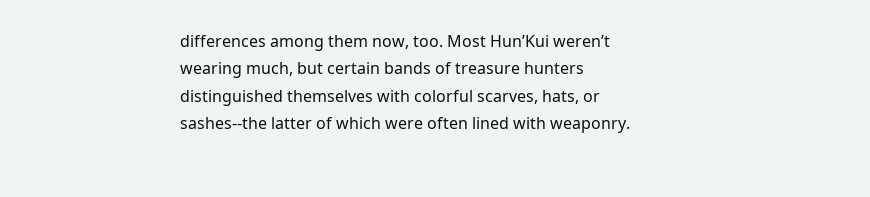differences among them now, too. Most Hun’Kui weren’t wearing much, but certain bands of treasure hunters distinguished themselves with colorful scarves, hats, or sashes--the latter of which were often lined with weaponry.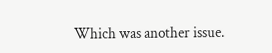Which was another issue.